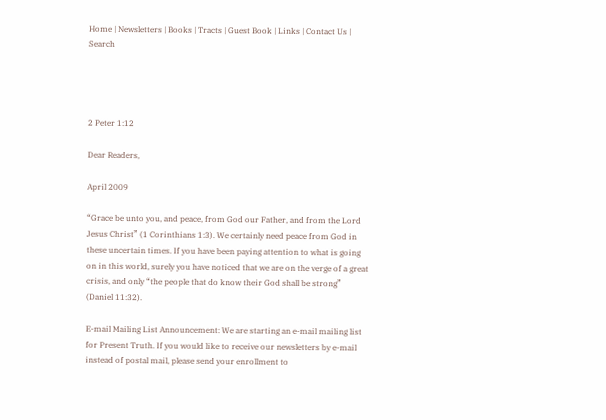Home | Newsletters | Books | Tracts | Guest Book | Links | Contact Us | Search




2 Peter 1:12

Dear Readers,

April 2009

“Grace be unto you, and peace, from God our Father, and from the Lord Jesus Christ” (1 Corinthians 1:3). We certainly need peace from God in these uncertain times. If you have been paying attention to what is going on in this world, surely you have noticed that we are on the verge of a great crisis, and only “the people that do know their God shall be strong” (Daniel 11:32).

E-mail Mailing List Announcement: We are starting an e-mail mailing list for Present Truth. If you would like to receive our newsletters by e-mail instead of postal mail, please send your enrollment to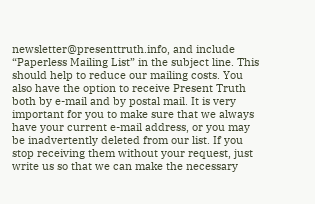newsletter@presenttruth.info, and include “Paperless Mailing List” in the subject line. This should help to reduce our mailing costs. You also have the option to receive Present Truth both by e-mail and by postal mail. It is very important for you to make sure that we always have your current e-mail address, or you may be inadvertently deleted from our list. If you stop receiving them without your request, just write us so that we can make the necessary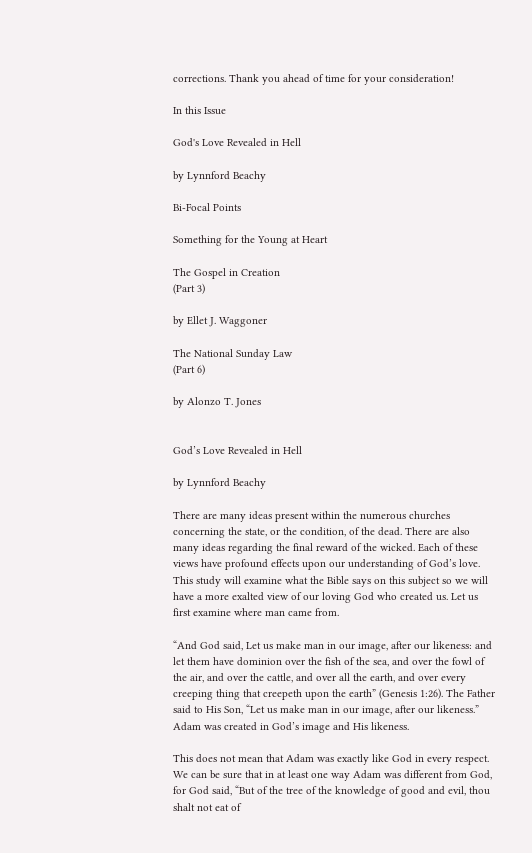corrections. Thank you ahead of time for your consideration!

In this Issue

God's Love Revealed in Hell

by Lynnford Beachy

Bi-Focal Points

Something for the Young at Heart

The Gospel in Creation
(Part 3)

by Ellet J. Waggoner

The National Sunday Law
(Part 6)

by Alonzo T. Jones


God’s Love Revealed in Hell

by Lynnford Beachy

There are many ideas present within the numerous churches concerning the state, or the condition, of the dead. There are also many ideas regarding the final reward of the wicked. Each of these views have profound effects upon our understanding of God’s love. This study will examine what the Bible says on this subject so we will have a more exalted view of our loving God who created us. Let us first examine where man came from.

“And God said, Let us make man in our image, after our likeness: and let them have dominion over the fish of the sea, and over the fowl of the air, and over the cattle, and over all the earth, and over every creeping thing that creepeth upon the earth” (Genesis 1:26). The Father said to His Son, “Let us make man in our image, after our likeness.” Adam was created in God’s image and His likeness.

This does not mean that Adam was exactly like God in every respect. We can be sure that in at least one way Adam was different from God, for God said, “But of the tree of the knowledge of good and evil, thou shalt not eat of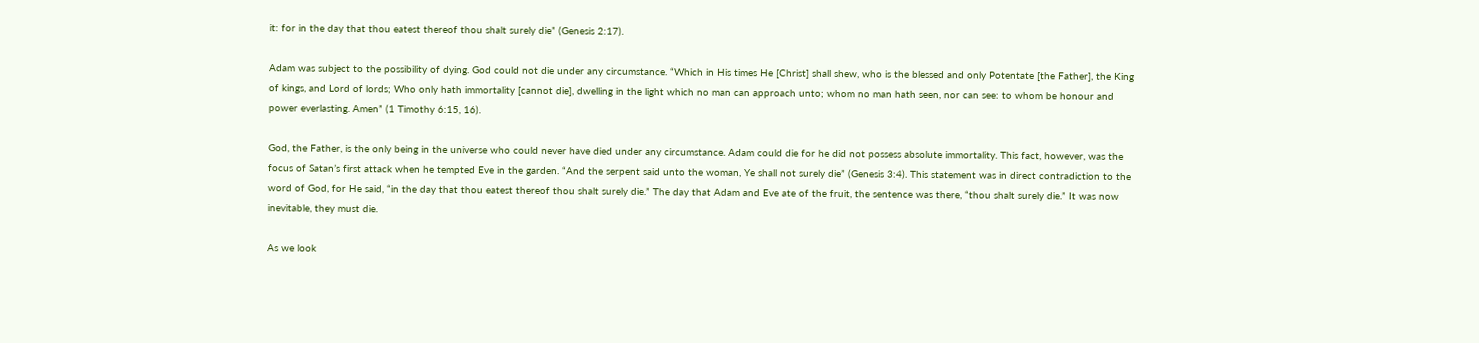it: for in the day that thou eatest thereof thou shalt surely die” (Genesis 2:17).

Adam was subject to the possibility of dying. God could not die under any circumstance. “Which in His times He [Christ] shall shew, who is the blessed and only Potentate [the Father], the King of kings, and Lord of lords; Who only hath immortality [cannot die], dwelling in the light which no man can approach unto; whom no man hath seen, nor can see: to whom be honour and power everlasting. Amen” (1 Timothy 6:15, 16).

God, the Father, is the only being in the universe who could never have died under any circumstance. Adam could die for he did not possess absolute immortality. This fact, however, was the focus of Satan’s first attack when he tempted Eve in the garden. “And the serpent said unto the woman, Ye shall not surely die” (Genesis 3:4). This statement was in direct contradiction to the word of God, for He said, “in the day that thou eatest thereof thou shalt surely die.” The day that Adam and Eve ate of the fruit, the sentence was there, “thou shalt surely die.” It was now inevitable, they must die.

As we look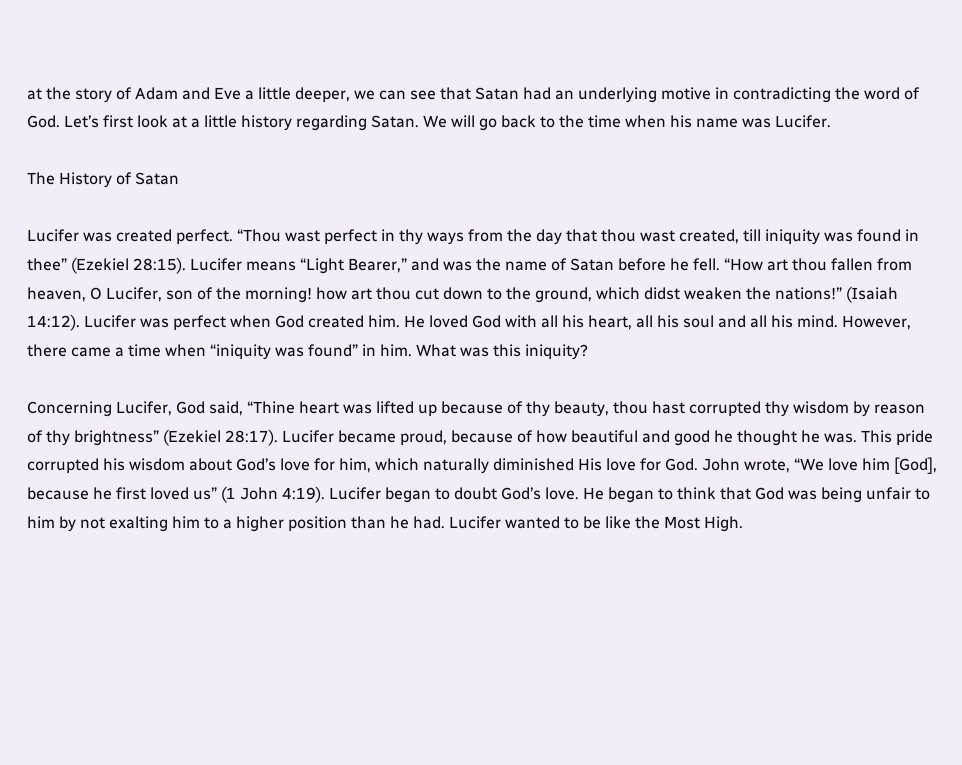at the story of Adam and Eve a little deeper, we can see that Satan had an underlying motive in contradicting the word of God. Let’s first look at a little history regarding Satan. We will go back to the time when his name was Lucifer.

The History of Satan

Lucifer was created perfect. “Thou wast perfect in thy ways from the day that thou wast created, till iniquity was found in thee” (Ezekiel 28:15). Lucifer means “Light Bearer,” and was the name of Satan before he fell. “How art thou fallen from heaven, O Lucifer, son of the morning! how art thou cut down to the ground, which didst weaken the nations!” (Isaiah 14:12). Lucifer was perfect when God created him. He loved God with all his heart, all his soul and all his mind. However, there came a time when “iniquity was found” in him. What was this iniquity?

Concerning Lucifer, God said, “Thine heart was lifted up because of thy beauty, thou hast corrupted thy wisdom by reason of thy brightness” (Ezekiel 28:17). Lucifer became proud, because of how beautiful and good he thought he was. This pride corrupted his wisdom about God’s love for him, which naturally diminished His love for God. John wrote, “We love him [God], because he first loved us” (1 John 4:19). Lucifer began to doubt God’s love. He began to think that God was being unfair to him by not exalting him to a higher position than he had. Lucifer wanted to be like the Most High.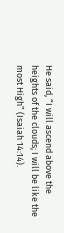He said, “I will ascend above the heights of the clouds; I will be like the most High” (Isaiah 14:14).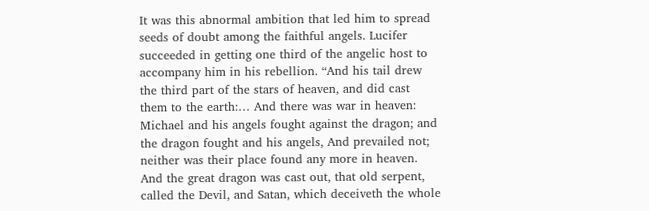It was this abnormal ambition that led him to spread seeds of doubt among the faithful angels. Lucifer succeeded in getting one third of the angelic host to accompany him in his rebellion. “And his tail drew the third part of the stars of heaven, and did cast them to the earth:… And there was war in heaven: Michael and his angels fought against the dragon; and the dragon fought and his angels, And prevailed not; neither was their place found any more in heaven. And the great dragon was cast out, that old serpent, called the Devil, and Satan, which deceiveth the whole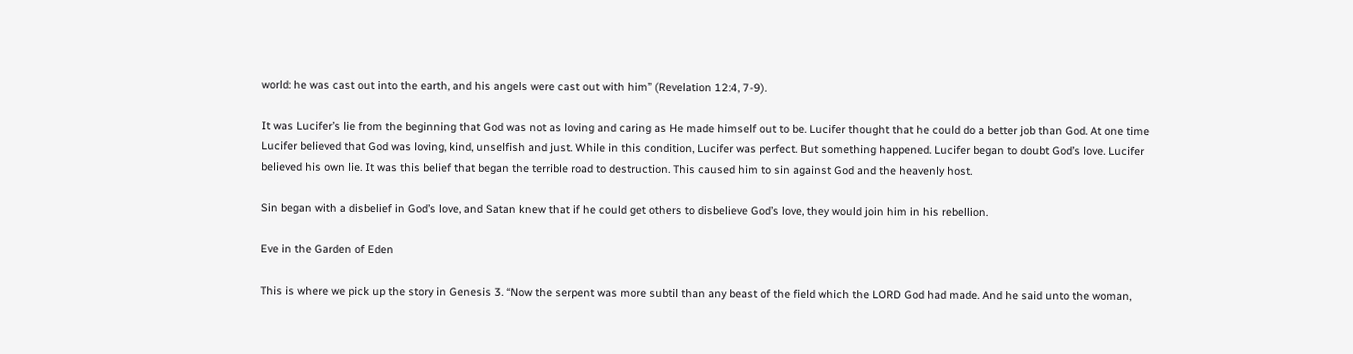world: he was cast out into the earth, and his angels were cast out with him” (Revelation 12:4, 7-9).

It was Lucifer’s lie from the beginning that God was not as loving and caring as He made himself out to be. Lucifer thought that he could do a better job than God. At one time Lucifer believed that God was loving, kind, unselfish and just. While in this condition, Lucifer was perfect. But something happened. Lucifer began to doubt God’s love. Lucifer believed his own lie. It was this belief that began the terrible road to destruction. This caused him to sin against God and the heavenly host.

Sin began with a disbelief in God’s love, and Satan knew that if he could get others to disbelieve God’s love, they would join him in his rebellion.

Eve in the Garden of Eden

This is where we pick up the story in Genesis 3. “Now the serpent was more subtil than any beast of the field which the LORD God had made. And he said unto the woman,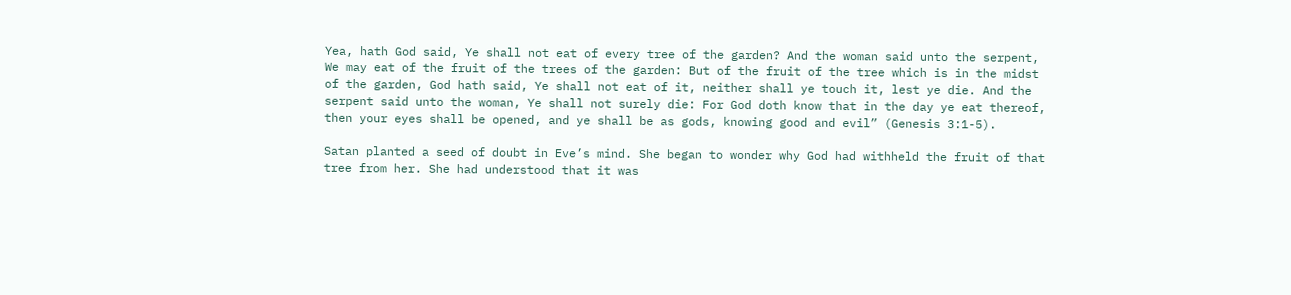Yea, hath God said, Ye shall not eat of every tree of the garden? And the woman said unto the serpent, We may eat of the fruit of the trees of the garden: But of the fruit of the tree which is in the midst of the garden, God hath said, Ye shall not eat of it, neither shall ye touch it, lest ye die. And the serpent said unto the woman, Ye shall not surely die: For God doth know that in the day ye eat thereof, then your eyes shall be opened, and ye shall be as gods, knowing good and evil” (Genesis 3:1-5).

Satan planted a seed of doubt in Eve’s mind. She began to wonder why God had withheld the fruit of that tree from her. She had understood that it was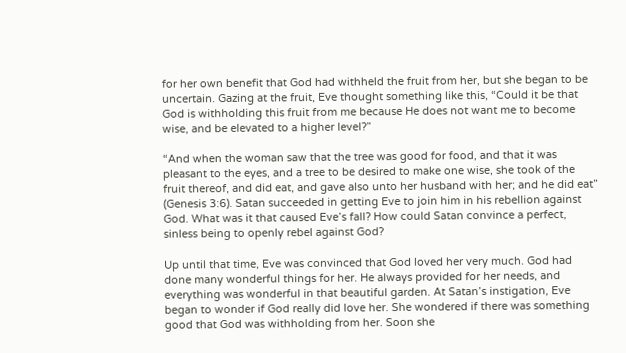for her own benefit that God had withheld the fruit from her, but she began to be uncertain. Gazing at the fruit, Eve thought something like this, “Could it be that God is withholding this fruit from me because He does not want me to become wise, and be elevated to a higher level?”

“And when the woman saw that the tree was good for food, and that it was pleasant to the eyes, and a tree to be desired to make one wise, she took of the fruit thereof, and did eat, and gave also unto her husband with her; and he did eat” (Genesis 3:6). Satan succeeded in getting Eve to join him in his rebellion against God. What was it that caused Eve’s fall? How could Satan convince a perfect, sinless being to openly rebel against God?

Up until that time, Eve was convinced that God loved her very much. God had done many wonderful things for her. He always provided for her needs, and everything was wonderful in that beautiful garden. At Satan’s instigation, Eve began to wonder if God really did love her. She wondered if there was something good that God was withholding from her. Soon she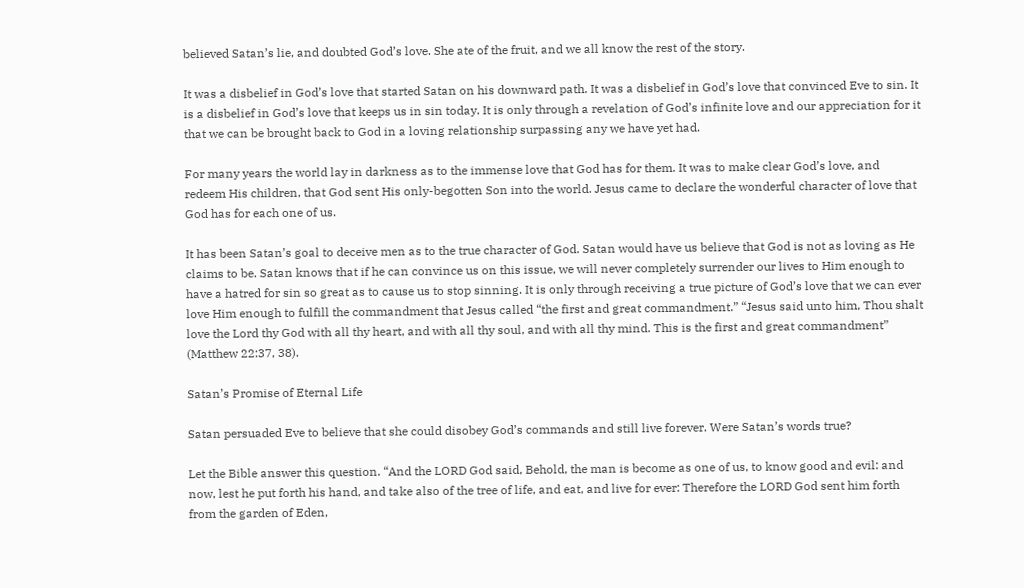believed Satan’s lie, and doubted God’s love. She ate of the fruit, and we all know the rest of the story.

It was a disbelief in God’s love that started Satan on his downward path. It was a disbelief in God’s love that convinced Eve to sin. It is a disbelief in God’s love that keeps us in sin today. It is only through a revelation of God’s infinite love and our appreciation for it that we can be brought back to God in a loving relationship surpassing any we have yet had.

For many years the world lay in darkness as to the immense love that God has for them. It was to make clear God’s love, and redeem His children, that God sent His only-begotten Son into the world. Jesus came to declare the wonderful character of love that God has for each one of us.

It has been Satan’s goal to deceive men as to the true character of God. Satan would have us believe that God is not as loving as He claims to be. Satan knows that if he can convince us on this issue, we will never completely surrender our lives to Him enough to have a hatred for sin so great as to cause us to stop sinning. It is only through receiving a true picture of God’s love that we can ever love Him enough to fulfill the commandment that Jesus called “the first and great commandment.” “Jesus said unto him, Thou shalt love the Lord thy God with all thy heart, and with all thy soul, and with all thy mind. This is the first and great commandment” (Matthew 22:37, 38).

Satan’s Promise of Eternal Life

Satan persuaded Eve to believe that she could disobey God’s commands and still live forever. Were Satan’s words true?

Let the Bible answer this question. “And the LORD God said, Behold, the man is become as one of us, to know good and evil: and now, lest he put forth his hand, and take also of the tree of life, and eat, and live for ever: Therefore the LORD God sent him forth from the garden of Eden,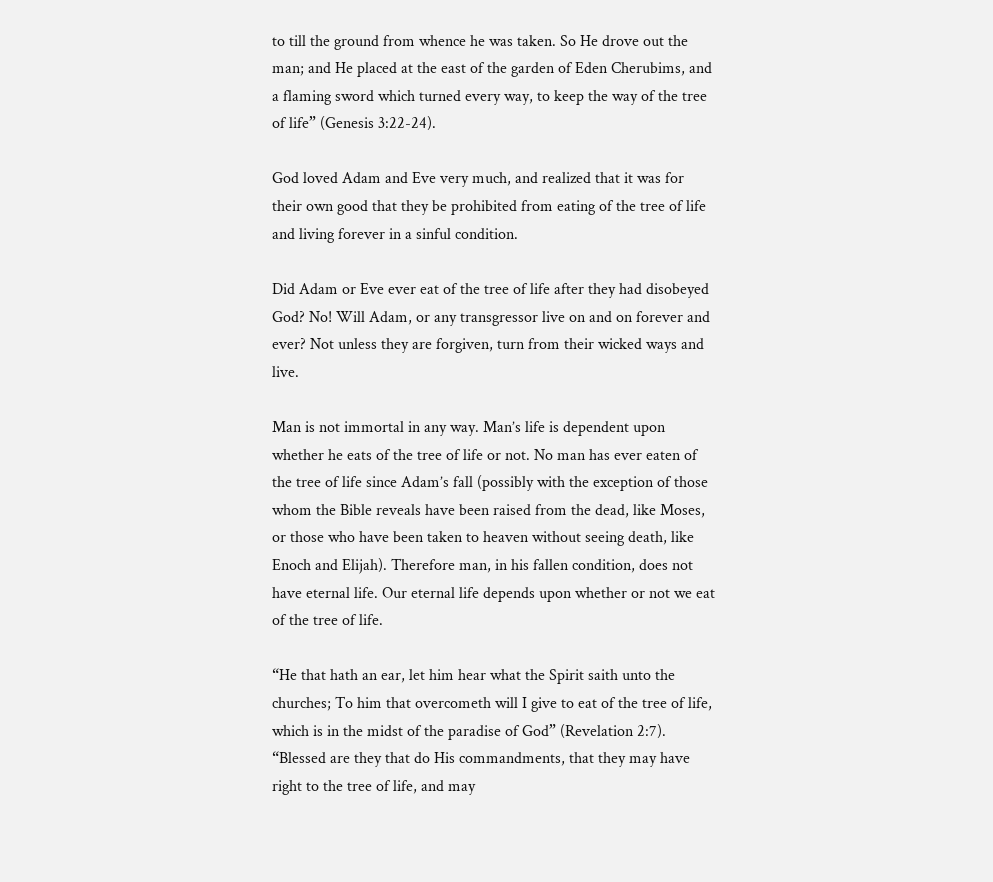to till the ground from whence he was taken. So He drove out the man; and He placed at the east of the garden of Eden Cherubims, and a flaming sword which turned every way, to keep the way of the tree of life” (Genesis 3:22-24).

God loved Adam and Eve very much, and realized that it was for their own good that they be prohibited from eating of the tree of life and living forever in a sinful condition.

Did Adam or Eve ever eat of the tree of life after they had disobeyed God? No! Will Adam, or any transgressor live on and on forever and ever? Not unless they are forgiven, turn from their wicked ways and live.

Man is not immortal in any way. Man’s life is dependent upon whether he eats of the tree of life or not. No man has ever eaten of the tree of life since Adam’s fall (possibly with the exception of those whom the Bible reveals have been raised from the dead, like Moses, or those who have been taken to heaven without seeing death, like Enoch and Elijah). Therefore man, in his fallen condition, does not have eternal life. Our eternal life depends upon whether or not we eat of the tree of life.

“He that hath an ear, let him hear what the Spirit saith unto the churches; To him that overcometh will I give to eat of the tree of life, which is in the midst of the paradise of God” (Revelation 2:7). “Blessed are they that do His commandments, that they may have right to the tree of life, and may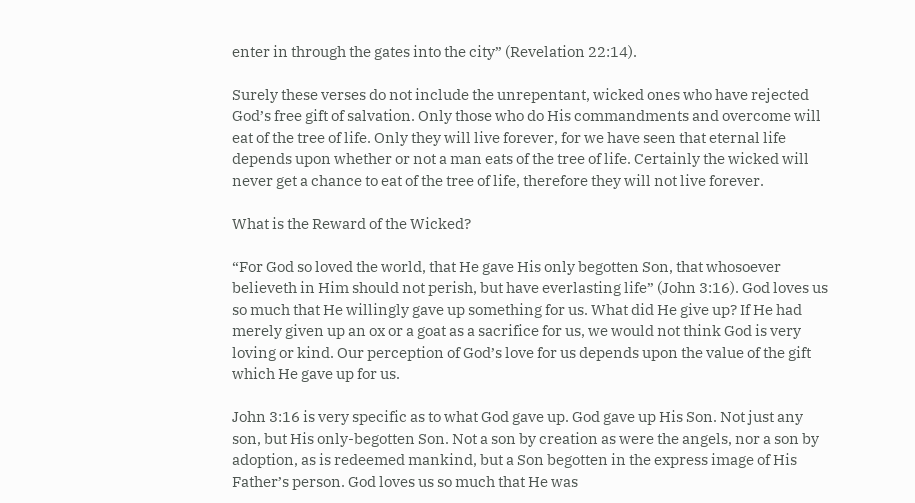enter in through the gates into the city” (Revelation 22:14).

Surely these verses do not include the unrepentant, wicked ones who have rejected God’s free gift of salvation. Only those who do His commandments and overcome will eat of the tree of life. Only they will live forever, for we have seen that eternal life depends upon whether or not a man eats of the tree of life. Certainly the wicked will never get a chance to eat of the tree of life, therefore they will not live forever.

What is the Reward of the Wicked?

“For God so loved the world, that He gave His only begotten Son, that whosoever believeth in Him should not perish, but have everlasting life” (John 3:16). God loves us so much that He willingly gave up something for us. What did He give up? If He had merely given up an ox or a goat as a sacrifice for us, we would not think God is very loving or kind. Our perception of God’s love for us depends upon the value of the gift which He gave up for us.

John 3:16 is very specific as to what God gave up. God gave up His Son. Not just any son, but His only-begotten Son. Not a son by creation as were the angels, nor a son by adoption, as is redeemed mankind, but a Son begotten in the express image of His Father’s person. God loves us so much that He was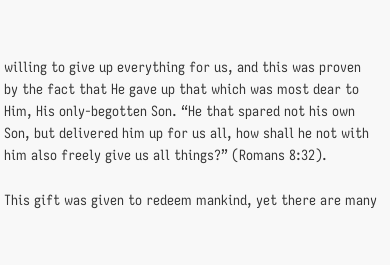willing to give up everything for us, and this was proven by the fact that He gave up that which was most dear to Him, His only-begotten Son. “He that spared not his own Son, but delivered him up for us all, how shall he not with him also freely give us all things?” (Romans 8:32).

This gift was given to redeem mankind, yet there are many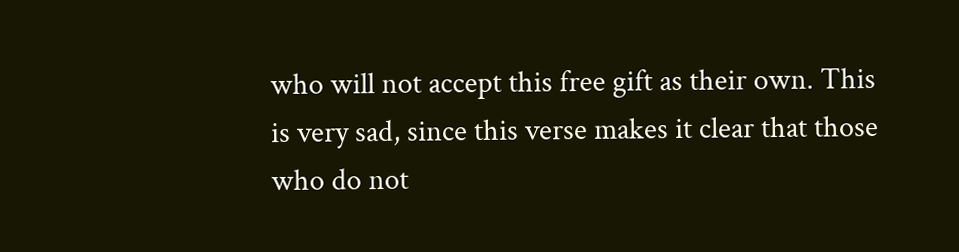who will not accept this free gift as their own. This is very sad, since this verse makes it clear that those who do not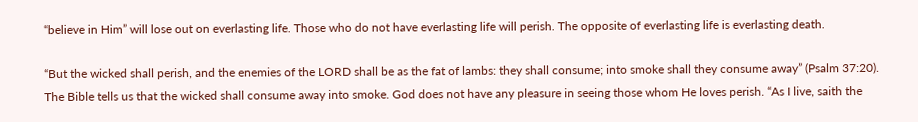“believe in Him” will lose out on everlasting life. Those who do not have everlasting life will perish. The opposite of everlasting life is everlasting death.

“But the wicked shall perish, and the enemies of the LORD shall be as the fat of lambs: they shall consume; into smoke shall they consume away” (Psalm 37:20). The Bible tells us that the wicked shall consume away into smoke. God does not have any pleasure in seeing those whom He loves perish. “As I live, saith the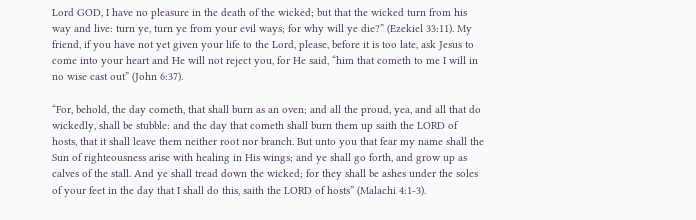Lord GOD, I have no pleasure in the death of the wicked; but that the wicked turn from his way and live: turn ye, turn ye from your evil ways; for why will ye die?” (Ezekiel 33:11). My friend, if you have not yet given your life to the Lord, please, before it is too late, ask Jesus to come into your heart and He will not reject you, for He said, “him that cometh to me I will in no wise cast out” (John 6:37).

“For, behold, the day cometh, that shall burn as an oven; and all the proud, yea, and all that do wickedly, shall be stubble: and the day that cometh shall burn them up saith the LORD of hosts, that it shall leave them neither root nor branch. But unto you that fear my name shall the Sun of righteousness arise with healing in His wings; and ye shall go forth, and grow up as calves of the stall. And ye shall tread down the wicked; for they shall be ashes under the soles of your feet in the day that I shall do this, saith the LORD of hosts” (Malachi 4:1-3).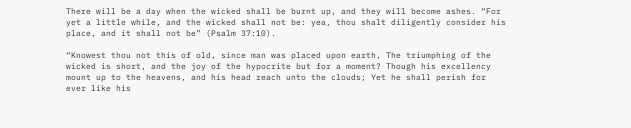There will be a day when the wicked shall be burnt up, and they will become ashes. “For yet a little while, and the wicked shall not be: yea, thou shalt diligently consider his place, and it shall not be” (Psalm 37:10).

“Knowest thou not this of old, since man was placed upon earth, The triumphing of the wicked is short, and the joy of the hypocrite but for a moment? Though his excellency mount up to the heavens, and his head reach unto the clouds; Yet he shall perish for ever like his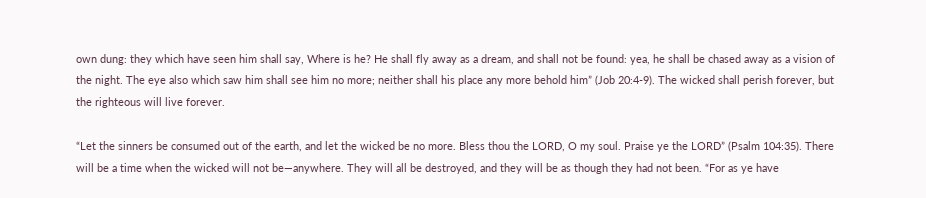own dung: they which have seen him shall say, Where is he? He shall fly away as a dream, and shall not be found: yea, he shall be chased away as a vision of the night. The eye also which saw him shall see him no more; neither shall his place any more behold him” (Job 20:4-9). The wicked shall perish forever, but the righteous will live forever.

“Let the sinners be consumed out of the earth, and let the wicked be no more. Bless thou the LORD, O my soul. Praise ye the LORD” (Psalm 104:35). There will be a time when the wicked will not be—anywhere. They will all be destroyed, and they will be as though they had not been. “For as ye have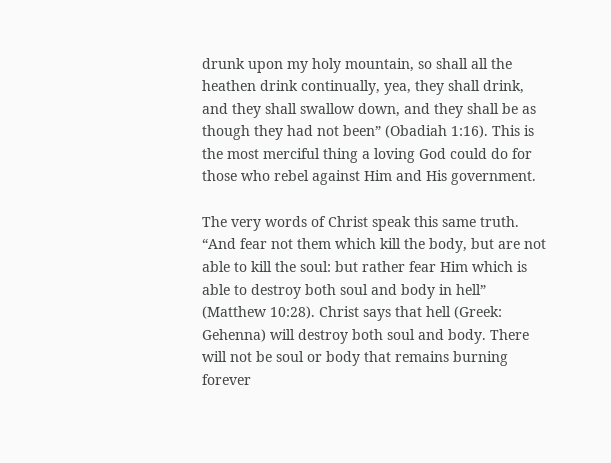drunk upon my holy mountain, so shall all the heathen drink continually, yea, they shall drink, and they shall swallow down, and they shall be as though they had not been” (Obadiah 1:16). This is the most merciful thing a loving God could do for those who rebel against Him and His government.

The very words of Christ speak this same truth. “And fear not them which kill the body, but are not able to kill the soul: but rather fear Him which is able to destroy both soul and body in hell” (Matthew 10:28). Christ says that hell (Greek: Gehenna) will destroy both soul and body. There will not be soul or body that remains burning forever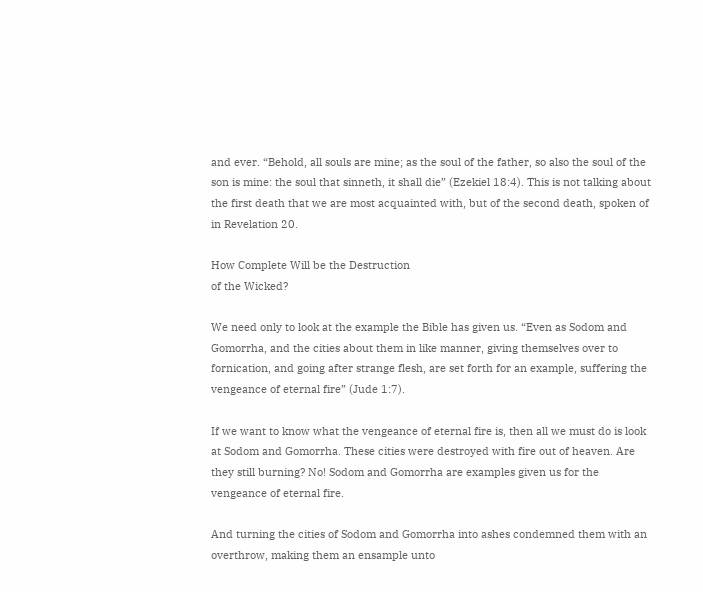and ever. “Behold, all souls are mine; as the soul of the father, so also the soul of the son is mine: the soul that sinneth, it shall die” (Ezekiel 18:4). This is not talking about the first death that we are most acquainted with, but of the second death, spoken of in Revelation 20.

How Complete Will be the Destruction
of the Wicked?

We need only to look at the example the Bible has given us. “Even as Sodom and Gomorrha, and the cities about them in like manner, giving themselves over to fornication, and going after strange flesh, are set forth for an example, suffering the vengeance of eternal fire” (Jude 1:7).

If we want to know what the vengeance of eternal fire is, then all we must do is look at Sodom and Gomorrha. These cities were destroyed with fire out of heaven. Are they still burning? No! Sodom and Gomorrha are examples given us for the vengeance of eternal fire.

And turning the cities of Sodom and Gomorrha into ashes condemned them with an overthrow, making them an ensample unto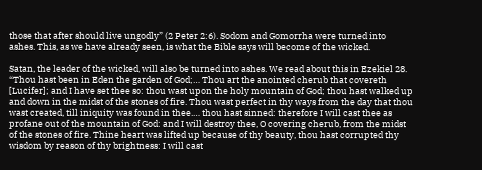those that after should live ungodly” (2 Peter 2:6). Sodom and Gomorrha were turned into ashes. This, as we have already seen, is what the Bible says will become of the wicked.

Satan, the leader of the wicked, will also be turned into ashes. We read about this in Ezekiel 28. “Thou hast been in Eden the garden of God;… Thou art the anointed cherub that covereth [Lucifer]; and I have set thee so: thou wast upon the holy mountain of God; thou hast walked up and down in the midst of the stones of fire. Thou wast perfect in thy ways from the day that thou wast created, till iniquity was found in thee.… thou hast sinned: therefore I will cast thee as profane out of the mountain of God: and I will destroy thee, O covering cherub, from the midst of the stones of fire. Thine heart was lifted up because of thy beauty, thou hast corrupted thy wisdom by reason of thy brightness: I will cast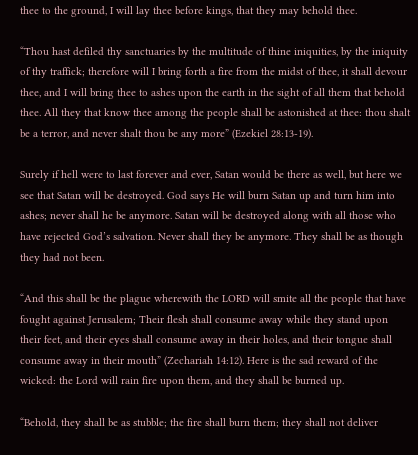thee to the ground, I will lay thee before kings, that they may behold thee.

“Thou hast defiled thy sanctuaries by the multitude of thine iniquities, by the iniquity of thy traffick; therefore will I bring forth a fire from the midst of thee, it shall devour thee, and I will bring thee to ashes upon the earth in the sight of all them that behold thee. All they that know thee among the people shall be astonished at thee: thou shalt be a terror, and never shalt thou be any more” (Ezekiel 28:13-19).

Surely if hell were to last forever and ever, Satan would be there as well, but here we see that Satan will be destroyed. God says He will burn Satan up and turn him into ashes; never shall he be anymore. Satan will be destroyed along with all those who have rejected God’s salvation. Never shall they be anymore. They shall be as though they had not been.

“And this shall be the plague wherewith the LORD will smite all the people that have fought against Jerusalem; Their flesh shall consume away while they stand upon their feet, and their eyes shall consume away in their holes, and their tongue shall consume away in their mouth” (Zechariah 14:12). Here is the sad reward of the wicked: the Lord will rain fire upon them, and they shall be burned up.

“Behold, they shall be as stubble; the fire shall burn them; they shall not deliver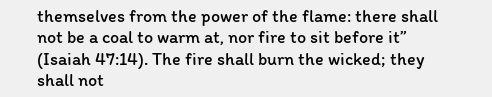themselves from the power of the flame: there shall not be a coal to warm at, nor fire to sit before it” (Isaiah 47:14). The fire shall burn the wicked; they shall not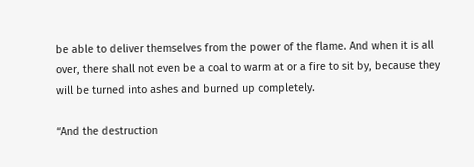be able to deliver themselves from the power of the flame. And when it is all over, there shall not even be a coal to warm at or a fire to sit by, because they will be turned into ashes and burned up completely.

“And the destruction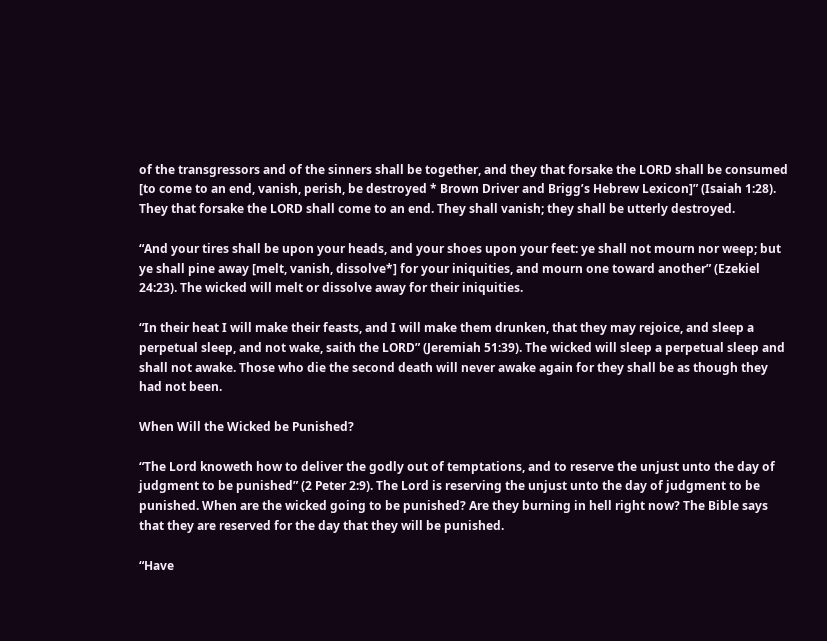of the transgressors and of the sinners shall be together, and they that forsake the LORD shall be consumed [to come to an end, vanish, perish, be destroyed * Brown Driver and Brigg’s Hebrew Lexicon]” (Isaiah 1:28). They that forsake the LORD shall come to an end. They shall vanish; they shall be utterly destroyed.

“And your tires shall be upon your heads, and your shoes upon your feet: ye shall not mourn nor weep; but ye shall pine away [melt, vanish, dissolve*] for your iniquities, and mourn one toward another” (Ezekiel 24:23). The wicked will melt or dissolve away for their iniquities.

“In their heat I will make their feasts, and I will make them drunken, that they may rejoice, and sleep a perpetual sleep, and not wake, saith the LORD” (Jeremiah 51:39). The wicked will sleep a perpetual sleep and shall not awake. Those who die the second death will never awake again for they shall be as though they had not been.

When Will the Wicked be Punished?

“The Lord knoweth how to deliver the godly out of temptations, and to reserve the unjust unto the day of judgment to be punished” (2 Peter 2:9). The Lord is reserving the unjust unto the day of judgment to be punished. When are the wicked going to be punished? Are they burning in hell right now? The Bible says that they are reserved for the day that they will be punished.

“Have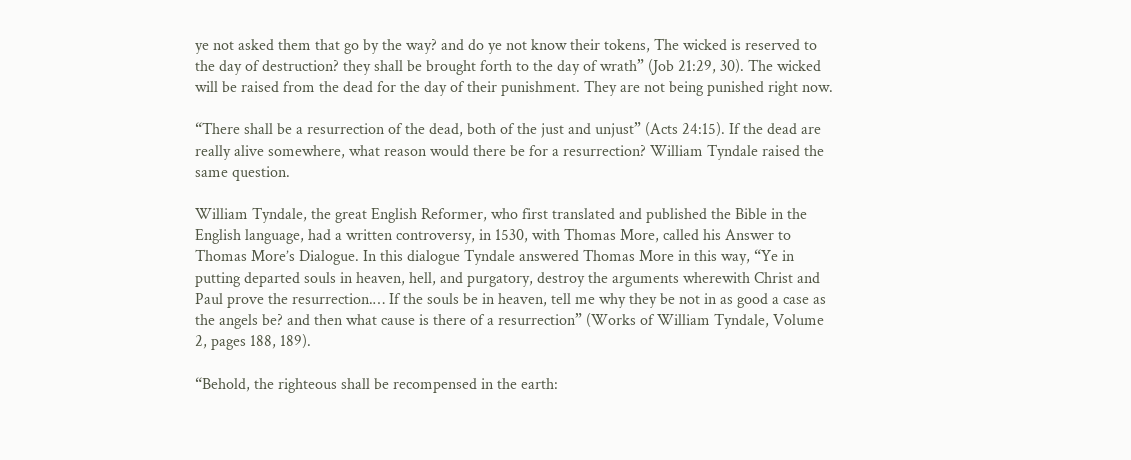ye not asked them that go by the way? and do ye not know their tokens, The wicked is reserved to the day of destruction? they shall be brought forth to the day of wrath” (Job 21:29, 30). The wicked will be raised from the dead for the day of their punishment. They are not being punished right now.

“There shall be a resurrection of the dead, both of the just and unjust” (Acts 24:15). If the dead are really alive somewhere, what reason would there be for a resurrection? William Tyndale raised the same question.

William Tyndale, the great English Reformer, who first translated and published the Bible in the English language, had a written controversy, in 1530, with Thomas More, called his Answer to Thomas More’s Dialogue. In this dialogue Tyndale answered Thomas More in this way, “Ye in putting departed souls in heaven, hell, and purgatory, destroy the arguments wherewith Christ and Paul prove the resurrection.… If the souls be in heaven, tell me why they be not in as good a case as the angels be? and then what cause is there of a resurrection” (Works of William Tyndale, Volume 2, pages 188, 189).

“Behold, the righteous shall be recompensed in the earth: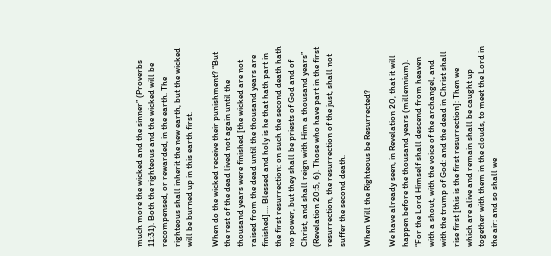much more the wicked and the sinner” (Proverbs 11:31). Both the righteous and the wicked will be recompensed, or rewarded, in the earth. The righteous shall inherit the new earth, but the wicked will be burned up in this earth first.

When do the wicked receive their punishment? “But the rest of the dead lived not again until the thousand years were finished [the wicked are not raised from the dead until the thousand years are finished].… Blessed and holy is he that hath part in the first resurrection: on such the second death hath no power, but they shall be priests of God and of Christ, and shall reign with Him a thousand years” (Revelation 20:5, 6). Those who have part in the first resurrection, the resurrection of the just, shall not suffer the second death.

When Will the Righteous be Resurrected?

We have already seen, in Revelation 20, that it will happen before the thousand years (millennium). “For the Lord Himself shall descend from heaven with a shout, with the voice of the archangel, and with the trump of God: and the dead in Christ shall rise first [this is the first resurrection]: Then we which are alive and remain shall be caught up together with them in the clouds, to meet the Lord in the air: and so shall we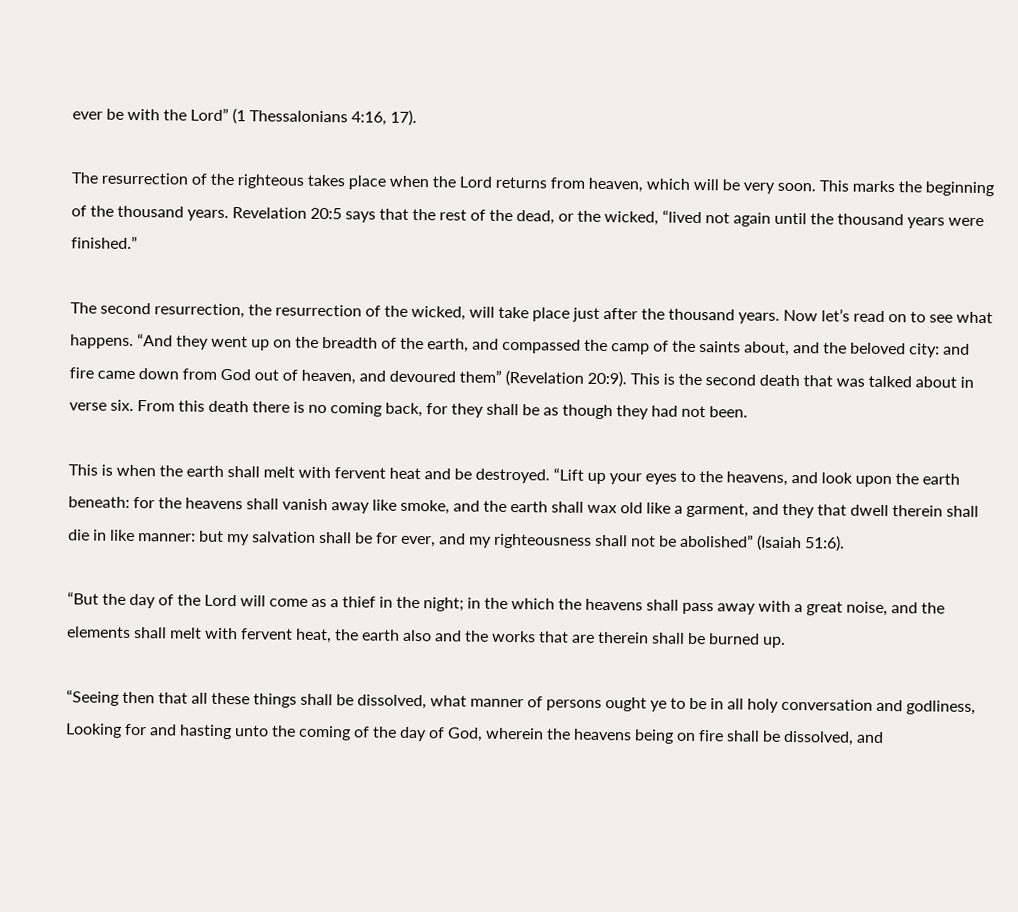ever be with the Lord” (1 Thessalonians 4:16, 17).

The resurrection of the righteous takes place when the Lord returns from heaven, which will be very soon. This marks the beginning of the thousand years. Revelation 20:5 says that the rest of the dead, or the wicked, “lived not again until the thousand years were finished.”

The second resurrection, the resurrection of the wicked, will take place just after the thousand years. Now let’s read on to see what happens. “And they went up on the breadth of the earth, and compassed the camp of the saints about, and the beloved city: and fire came down from God out of heaven, and devoured them” (Revelation 20:9). This is the second death that was talked about in verse six. From this death there is no coming back, for they shall be as though they had not been.

This is when the earth shall melt with fervent heat and be destroyed. “Lift up your eyes to the heavens, and look upon the earth beneath: for the heavens shall vanish away like smoke, and the earth shall wax old like a garment, and they that dwell therein shall die in like manner: but my salvation shall be for ever, and my righteousness shall not be abolished” (Isaiah 51:6).

“But the day of the Lord will come as a thief in the night; in the which the heavens shall pass away with a great noise, and the elements shall melt with fervent heat, the earth also and the works that are therein shall be burned up.

“Seeing then that all these things shall be dissolved, what manner of persons ought ye to be in all holy conversation and godliness, Looking for and hasting unto the coming of the day of God, wherein the heavens being on fire shall be dissolved, and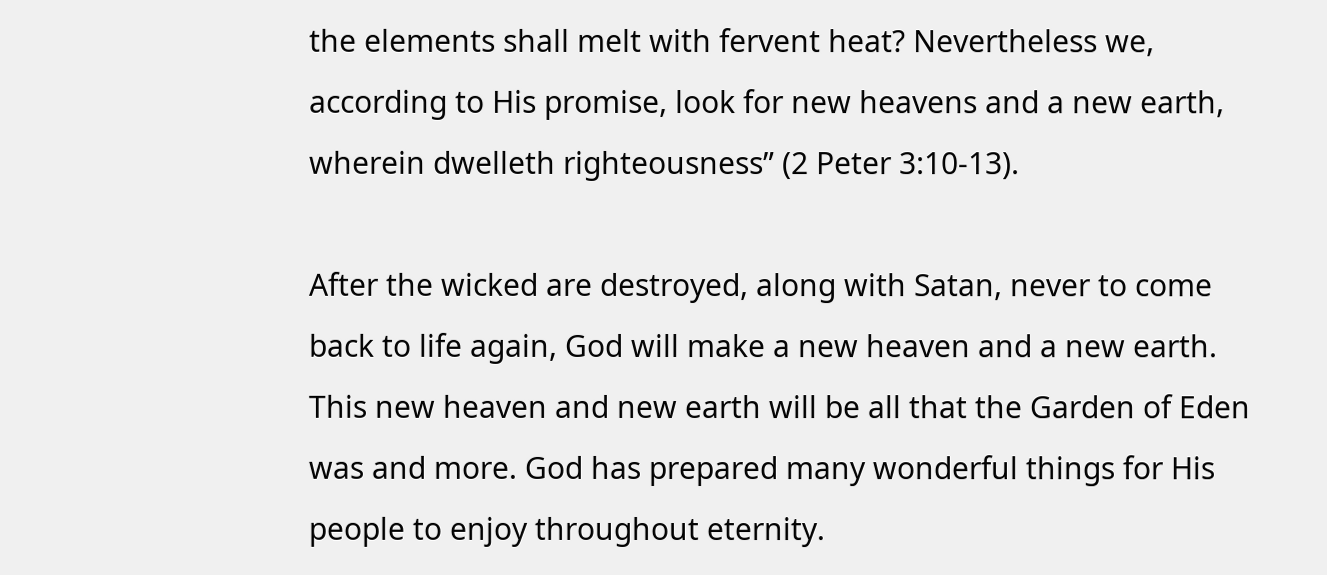the elements shall melt with fervent heat? Nevertheless we, according to His promise, look for new heavens and a new earth, wherein dwelleth righteousness” (2 Peter 3:10-13).

After the wicked are destroyed, along with Satan, never to come back to life again, God will make a new heaven and a new earth. This new heaven and new earth will be all that the Garden of Eden was and more. God has prepared many wonderful things for His people to enjoy throughout eternity.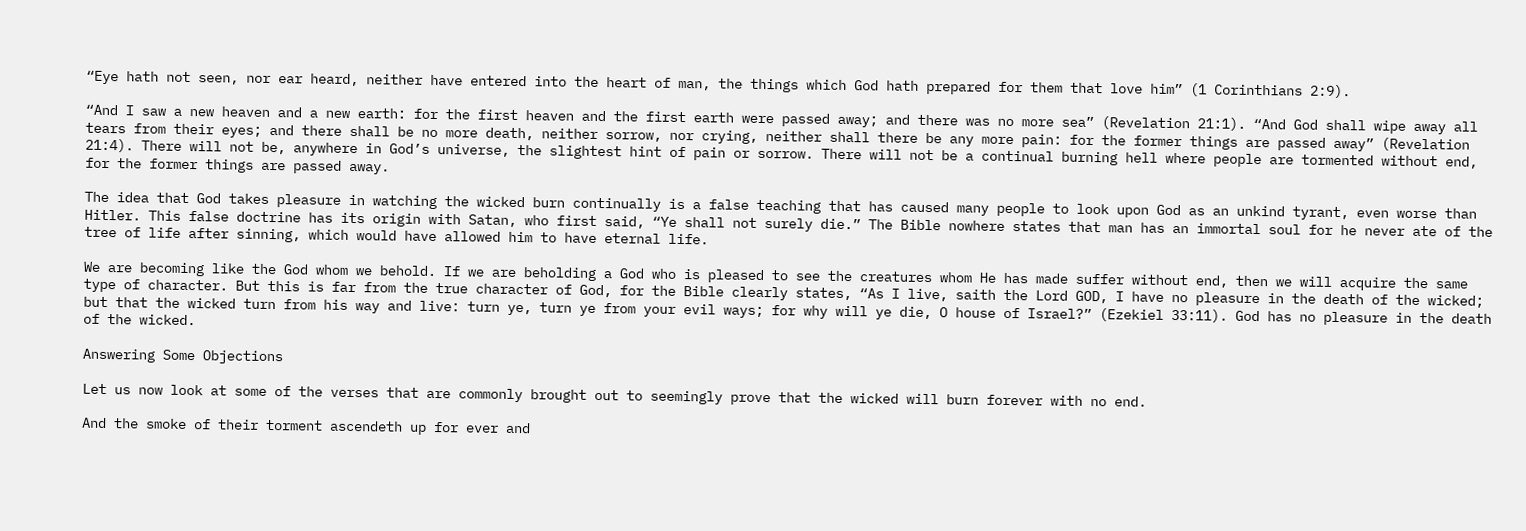“Eye hath not seen, nor ear heard, neither have entered into the heart of man, the things which God hath prepared for them that love him” (1 Corinthians 2:9).

“And I saw a new heaven and a new earth: for the first heaven and the first earth were passed away; and there was no more sea” (Revelation 21:1). “And God shall wipe away all tears from their eyes; and there shall be no more death, neither sorrow, nor crying, neither shall there be any more pain: for the former things are passed away” (Revelation 21:4). There will not be, anywhere in God’s universe, the slightest hint of pain or sorrow. There will not be a continual burning hell where people are tormented without end, for the former things are passed away.

The idea that God takes pleasure in watching the wicked burn continually is a false teaching that has caused many people to look upon God as an unkind tyrant, even worse than Hitler. This false doctrine has its origin with Satan, who first said, “Ye shall not surely die.” The Bible nowhere states that man has an immortal soul for he never ate of the tree of life after sinning, which would have allowed him to have eternal life.

We are becoming like the God whom we behold. If we are beholding a God who is pleased to see the creatures whom He has made suffer without end, then we will acquire the same type of character. But this is far from the true character of God, for the Bible clearly states, “As I live, saith the Lord GOD, I have no pleasure in the death of the wicked; but that the wicked turn from his way and live: turn ye, turn ye from your evil ways; for why will ye die, O house of Israel?” (Ezekiel 33:11). God has no pleasure in the death of the wicked.

Answering Some Objections

Let us now look at some of the verses that are commonly brought out to seemingly prove that the wicked will burn forever with no end.

And the smoke of their torment ascendeth up for ever and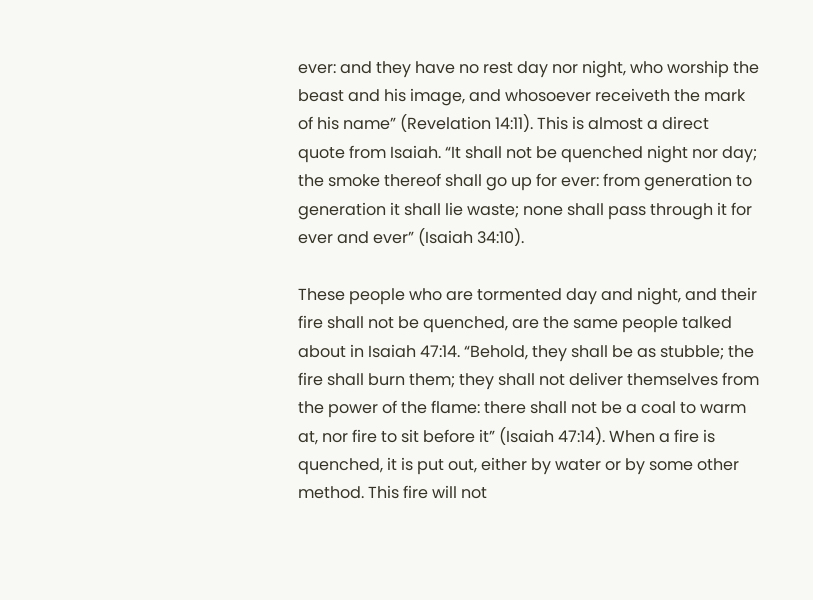ever: and they have no rest day nor night, who worship the beast and his image, and whosoever receiveth the mark of his name” (Revelation 14:11). This is almost a direct quote from Isaiah. “It shall not be quenched night nor day; the smoke thereof shall go up for ever: from generation to generation it shall lie waste; none shall pass through it for ever and ever” (Isaiah 34:10).

These people who are tormented day and night, and their fire shall not be quenched, are the same people talked about in Isaiah 47:14. “Behold, they shall be as stubble; the fire shall burn them; they shall not deliver themselves from the power of the flame: there shall not be a coal to warm at, nor fire to sit before it” (Isaiah 47:14). When a fire is quenched, it is put out, either by water or by some other method. This fire will not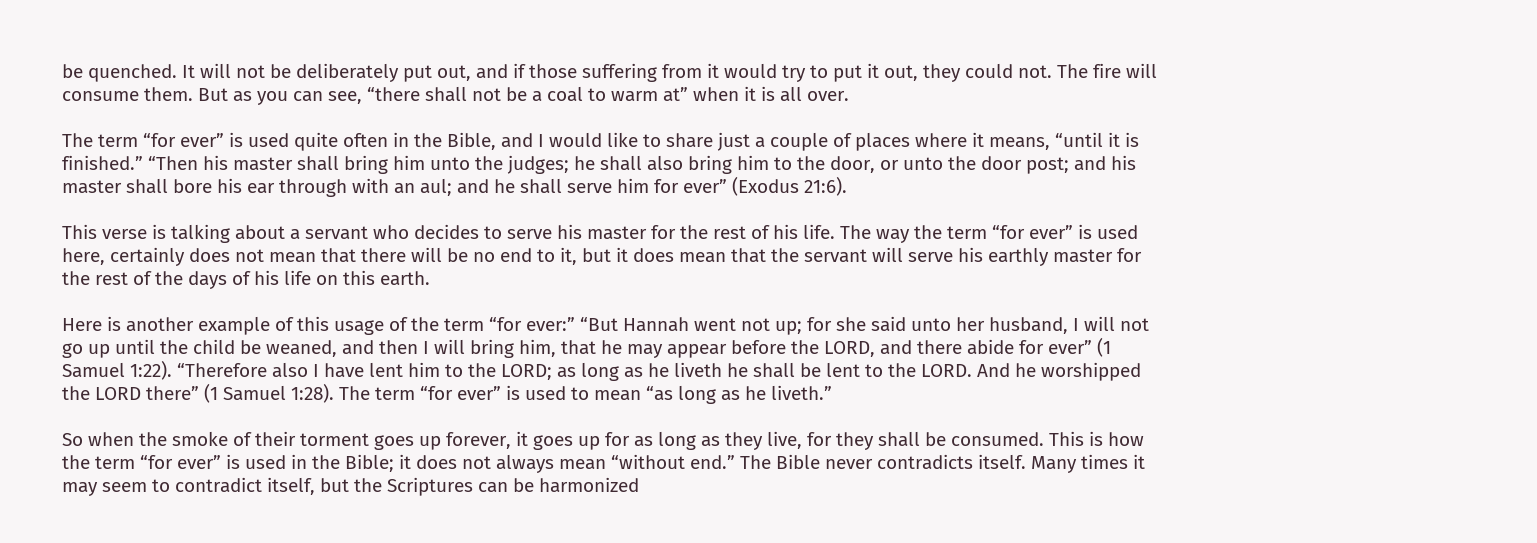be quenched. It will not be deliberately put out, and if those suffering from it would try to put it out, they could not. The fire will consume them. But as you can see, “there shall not be a coal to warm at” when it is all over.

The term “for ever” is used quite often in the Bible, and I would like to share just a couple of places where it means, “until it is finished.” “Then his master shall bring him unto the judges; he shall also bring him to the door, or unto the door post; and his master shall bore his ear through with an aul; and he shall serve him for ever” (Exodus 21:6).

This verse is talking about a servant who decides to serve his master for the rest of his life. The way the term “for ever” is used here, certainly does not mean that there will be no end to it, but it does mean that the servant will serve his earthly master for the rest of the days of his life on this earth.

Here is another example of this usage of the term “for ever:” “But Hannah went not up; for she said unto her husband, I will not go up until the child be weaned, and then I will bring him, that he may appear before the LORD, and there abide for ever” (1 Samuel 1:22). “Therefore also I have lent him to the LORD; as long as he liveth he shall be lent to the LORD. And he worshipped the LORD there” (1 Samuel 1:28). The term “for ever” is used to mean “as long as he liveth.”

So when the smoke of their torment goes up forever, it goes up for as long as they live, for they shall be consumed. This is how the term “for ever” is used in the Bible; it does not always mean “without end.” The Bible never contradicts itself. Many times it may seem to contradict itself, but the Scriptures can be harmonized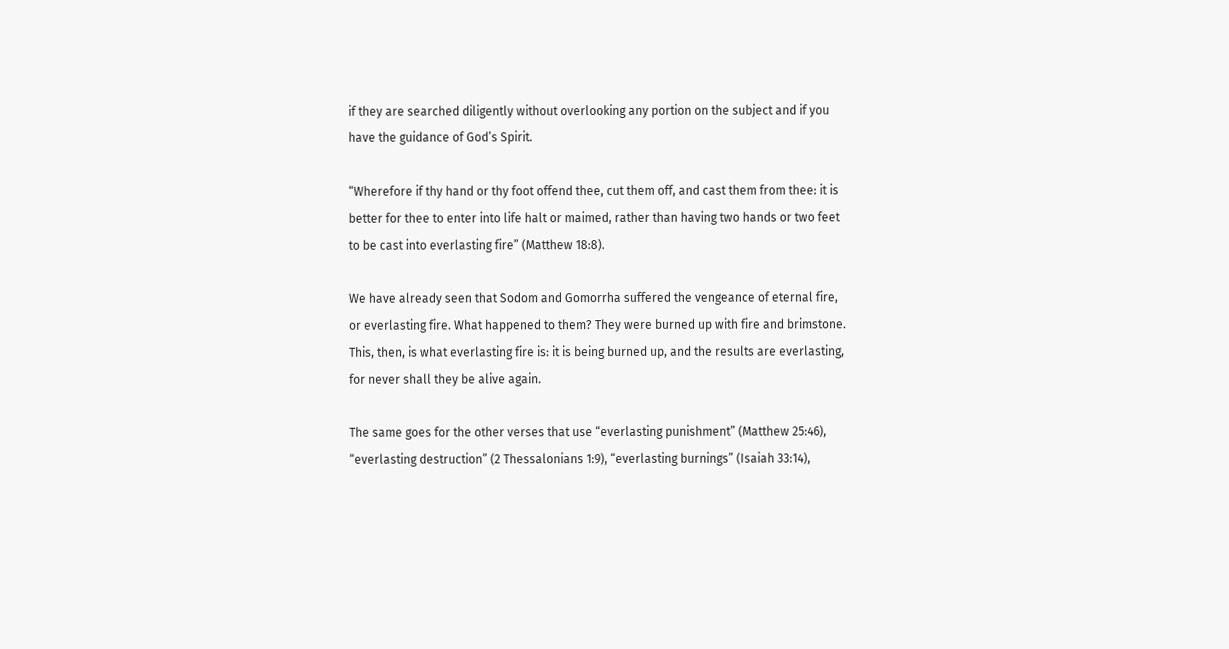if they are searched diligently without overlooking any portion on the subject and if you have the guidance of God’s Spirit.

“Wherefore if thy hand or thy foot offend thee, cut them off, and cast them from thee: it is better for thee to enter into life halt or maimed, rather than having two hands or two feet to be cast into everlasting fire” (Matthew 18:8).

We have already seen that Sodom and Gomorrha suffered the vengeance of eternal fire, or everlasting fire. What happened to them? They were burned up with fire and brimstone. This, then, is what everlasting fire is: it is being burned up, and the results are everlasting, for never shall they be alive again.

The same goes for the other verses that use “everlasting punishment” (Matthew 25:46), “everlasting destruction” (2 Thessalonians 1:9), “everlasting burnings” (Isaiah 33:14),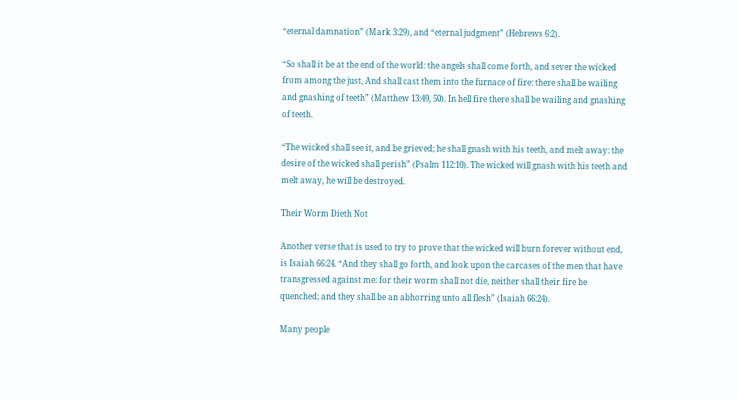“eternal damnation” (Mark 3:29), and “eternal judgment” (Hebrews 6:2).

“So shall it be at the end of the world: the angels shall come forth, and sever the wicked from among the just, And shall cast them into the furnace of fire: there shall be wailing and gnashing of teeth” (Matthew 13:49, 50). In hell fire there shall be wailing and gnashing of teeth.

“The wicked shall see it, and be grieved; he shall gnash with his teeth, and melt away: the desire of the wicked shall perish” (Psalm 112:10). The wicked will gnash with his teeth and melt away, he will be destroyed.

Their Worm Dieth Not

Another verse that is used to try to prove that the wicked will burn forever without end, is Isaiah 66:24. “And they shall go forth, and look upon the carcases of the men that have transgressed against me: for their worm shall not die, neither shall their fire be quenched; and they shall be an abhorring unto all flesh” (Isaiah 66:24).

Many people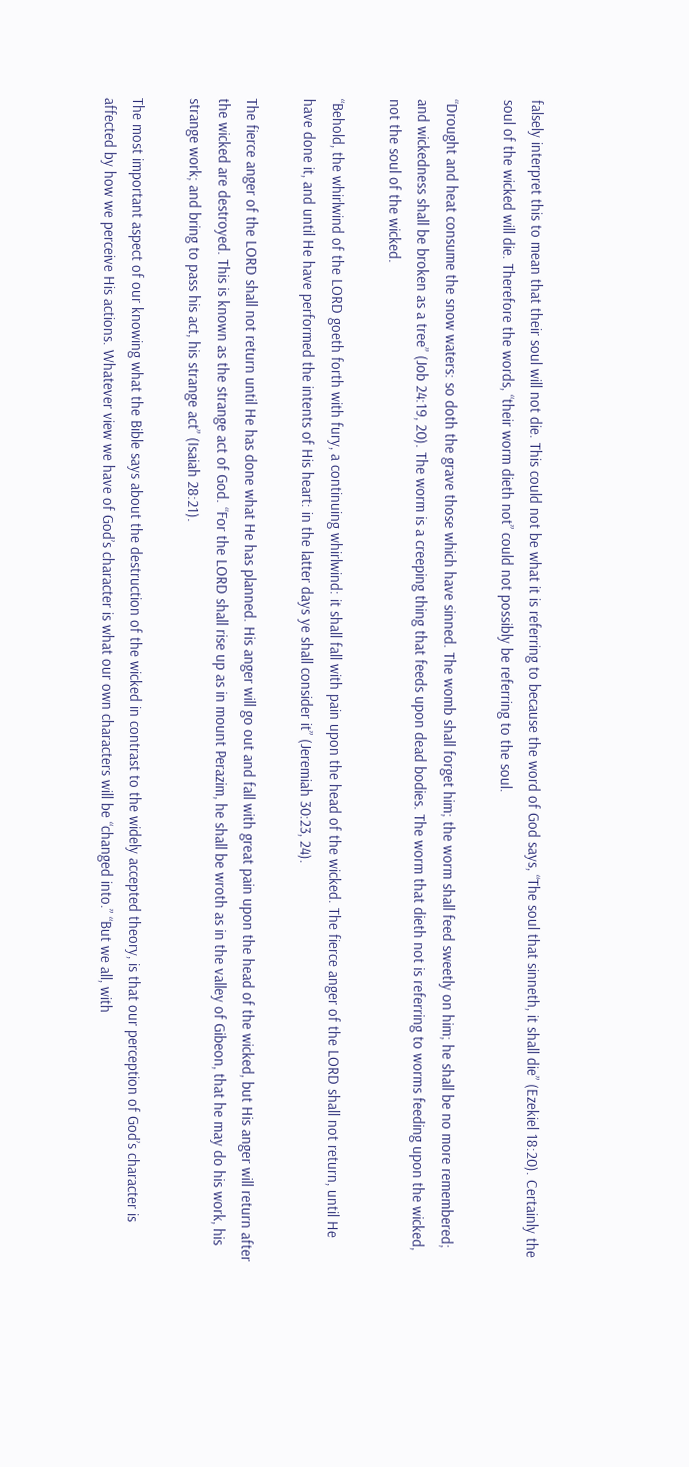falsely interpret this to mean that their soul will not die. This could not be what it is referring to because the word of God says, “The soul that sinneth, it shall die” (Ezekiel 18:20). Certainly the soul of the wicked will die. Therefore the words, “their worm dieth not” could not possibly be referring to the soul.

“Drought and heat consume the snow waters: so doth the grave those which have sinned. The womb shall forget him; the worm shall feed sweetly on him; he shall be no more remembered; and wickedness shall be broken as a tree” (Job 24:19, 20). The worm is a creeping thing that feeds upon dead bodies. The worm that dieth not is referring to worms feeding upon the wicked, not the soul of the wicked.

“Behold, the whirlwind of the LORD goeth forth with fury, a continuing whirlwind: it shall fall with pain upon the head of the wicked. The fierce anger of the LORD shall not return, until He have done it, and until He have performed the intents of His heart: in the latter days ye shall consider it” (Jeremiah 30:23, 24).

The fierce anger of the LORD shall not return until He has done what He has planned. His anger will go out and fall with great pain upon the head of the wicked, but His anger will return after the wicked are destroyed. This is known as the strange act of God. “For the LORD shall rise up as in mount Perazim, he shall be wroth as in the valley of Gibeon, that he may do his work, his strange work; and bring to pass his act, his strange act” (Isaiah 28:21).

The most important aspect of our knowing what the Bible says about the destruction of the wicked in contrast to the widely accepted theory, is that our perception of God’s character is affected by how we perceive His actions. Whatever view we have of God’s character is what our own characters will be “changed into.” “But we all, with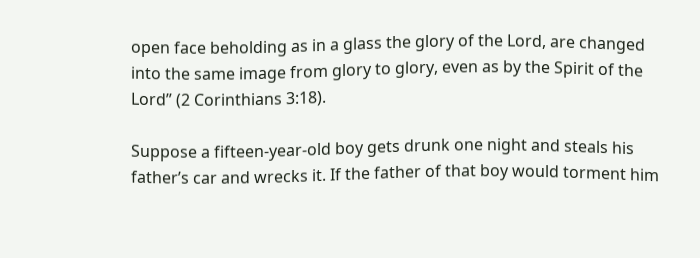open face beholding as in a glass the glory of the Lord, are changed into the same image from glory to glory, even as by the Spirit of the Lord” (2 Corinthians 3:18).

Suppose a fifteen-year-old boy gets drunk one night and steals his father’s car and wrecks it. If the father of that boy would torment him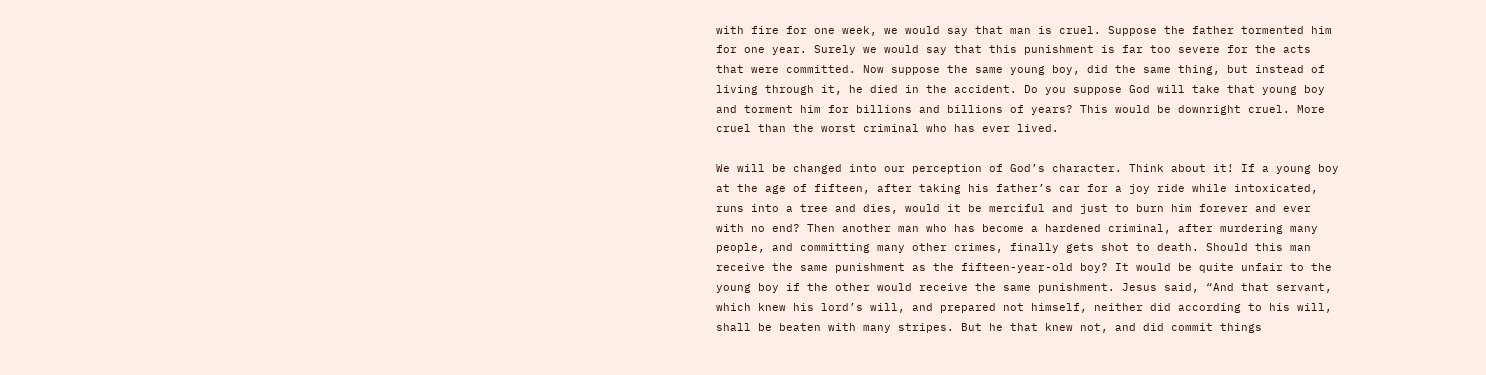with fire for one week, we would say that man is cruel. Suppose the father tormented him for one year. Surely we would say that this punishment is far too severe for the acts that were committed. Now suppose the same young boy, did the same thing, but instead of living through it, he died in the accident. Do you suppose God will take that young boy and torment him for billions and billions of years? This would be downright cruel. More cruel than the worst criminal who has ever lived.

We will be changed into our perception of God’s character. Think about it! If a young boy at the age of fifteen, after taking his father’s car for a joy ride while intoxicated, runs into a tree and dies, would it be merciful and just to burn him forever and ever with no end? Then another man who has become a hardened criminal, after murdering many people, and committing many other crimes, finally gets shot to death. Should this man receive the same punishment as the fifteen-year-old boy? It would be quite unfair to the young boy if the other would receive the same punishment. Jesus said, “And that servant, which knew his lord’s will, and prepared not himself, neither did according to his will, shall be beaten with many stripes. But he that knew not, and did commit things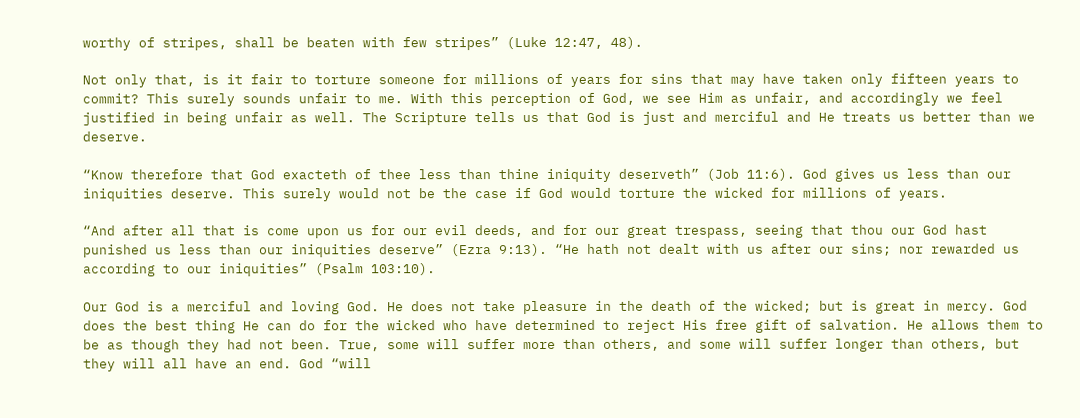worthy of stripes, shall be beaten with few stripes” (Luke 12:47, 48).

Not only that, is it fair to torture someone for millions of years for sins that may have taken only fifteen years to commit? This surely sounds unfair to me. With this perception of God, we see Him as unfair, and accordingly we feel justified in being unfair as well. The Scripture tells us that God is just and merciful and He treats us better than we deserve.

“Know therefore that God exacteth of thee less than thine iniquity deserveth” (Job 11:6). God gives us less than our iniquities deserve. This surely would not be the case if God would torture the wicked for millions of years.

“And after all that is come upon us for our evil deeds, and for our great trespass, seeing that thou our God hast punished us less than our iniquities deserve” (Ezra 9:13). “He hath not dealt with us after our sins; nor rewarded us according to our iniquities” (Psalm 103:10).

Our God is a merciful and loving God. He does not take pleasure in the death of the wicked; but is great in mercy. God does the best thing He can do for the wicked who have determined to reject His free gift of salvation. He allows them to be as though they had not been. True, some will suffer more than others, and some will suffer longer than others, but they will all have an end. God “will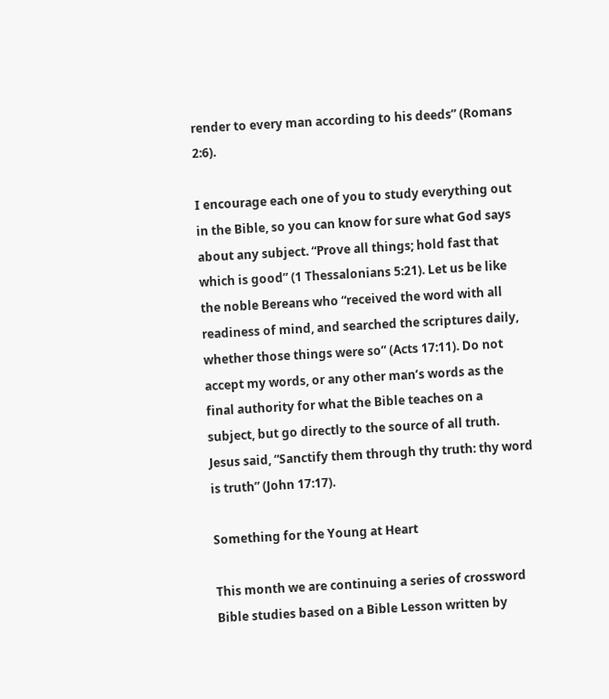render to every man according to his deeds” (Romans 2:6).

I encourage each one of you to study everything out in the Bible, so you can know for sure what God says about any subject. “Prove all things; hold fast that which is good” (1 Thessalonians 5:21). Let us be like the noble Bereans who “received the word with all readiness of mind, and searched the scriptures daily, whether those things were so” (Acts 17:11). Do not accept my words, or any other man’s words as the final authority for what the Bible teaches on a subject, but go directly to the source of all truth. Jesus said, “Sanctify them through thy truth: thy word is truth” (John 17:17).

Something for the Young at Heart

This month we are continuing a series of crossword Bible studies based on a Bible Lesson written by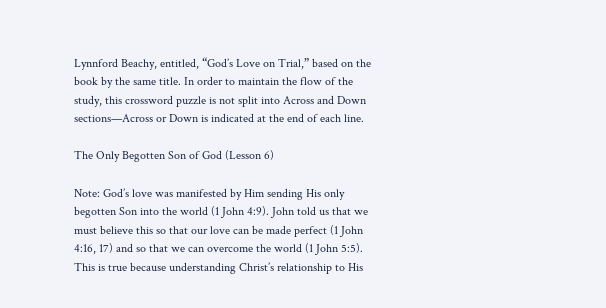Lynnford Beachy, entitled, “God’s Love on Trial,” based on the book by the same title. In order to maintain the flow of the study, this crossword puzzle is not split into Across and Down sections—Across or Down is indicated at the end of each line.

The Only Begotten Son of God (Lesson 6)

Note: God’s love was manifested by Him sending His only begotten Son into the world (1 John 4:9). John told us that we must believe this so that our love can be made perfect (1 John 4:16, 17) and so that we can overcome the world (1 John 5:5). This is true because understanding Christ’s relationship to His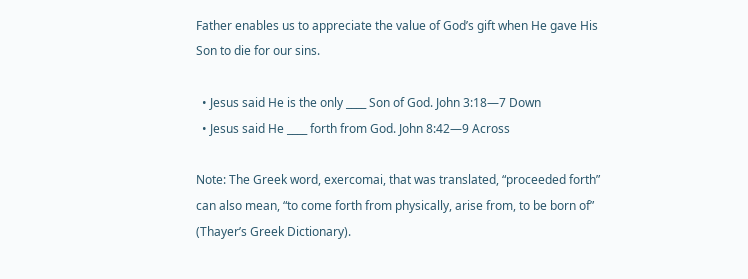Father enables us to appreciate the value of God’s gift when He gave His Son to die for our sins.

  • Jesus said He is the only ____ Son of God. John 3:18—7 Down
  • Jesus said He ____ forth from God. John 8:42—9 Across

Note: The Greek word, exercomai, that was translated, “proceeded forth” can also mean, “to come forth from physically, arise from, to be born of” (Thayer’s Greek Dictionary).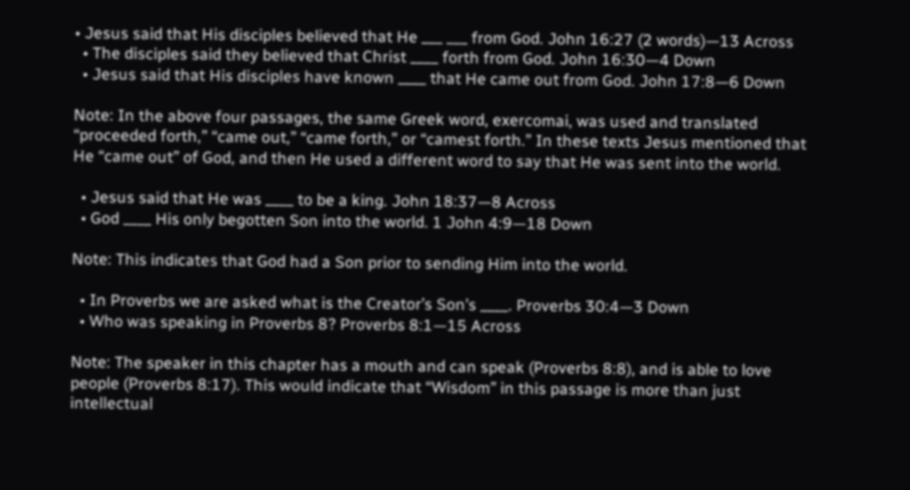• Jesus said that His disciples believed that He ___ ___ from God. John 16:27 (2 words)—13 Across
  • The disciples said they believed that Christ ____ forth from God. John 16:30—4 Down
  • Jesus said that His disciples have known ____ that He came out from God. John 17:8—6 Down

Note: In the above four passages, the same Greek word, exercomai, was used and translated “proceeded forth,” “came out,” “came forth,” or “camest forth.” In these texts Jesus mentioned that He “came out” of God, and then He used a different word to say that He was sent into the world.

  • Jesus said that He was ____ to be a king. John 18:37—8 Across
  • God ____ His only begotten Son into the world. 1 John 4:9—18 Down

Note: This indicates that God had a Son prior to sending Him into the world.

  • In Proverbs we are asked what is the Creator’s Son’s ____. Proverbs 30:4—3 Down
  • Who was speaking in Proverbs 8? Proverbs 8:1—15 Across

Note: The speaker in this chapter has a mouth and can speak (Proverbs 8:8), and is able to love people (Proverbs 8:17). This would indicate that “Wisdom” in this passage is more than just intellectual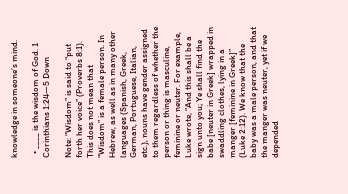knowledge in someone’s mind.

  • ____ is the wisdom of God. 1 Corinthians 1:24—5 Down

Note: “Wisdom” is said to “put forth her voice” (Proverbs 8:1). This does not mean that “Wisdom” is a female person. In Hebrew, as well as in many other languages (Spanish, Greek, German, Portuguese, Italian, etc.), nouns have gender assigned to them regardless of whether the person or thing is masculine, feminine or neuter. For example, Luke wrote, “And this shall be a sign unto you; Ye shall find the babe [neuter in Greek] wrapped in swaddling clothes, lying in a manger [feminine in Greek]” (Luke 2:12). We know that the baby was a male person, and that the manger was neuter, yet if we depended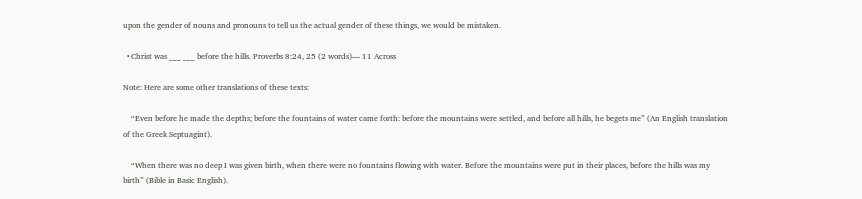upon the gender of nouns and pronouns to tell us the actual gender of these things, we would be mistaken.

  • Christ was ___ ___ before the hills. Proverbs 8:24, 25 (2 words)— 11 Across

Note: Here are some other translations of these texts:

    “Even before he made the depths; before the fountains of water came forth: before the mountains were settled, and before all hills, he begets me” (An English translation of the Greek Septuagint).

    “When there was no deep I was given birth, when there were no fountains flowing with water. Before the mountains were put in their places, before the hills was my birth” (Bible in Basic English).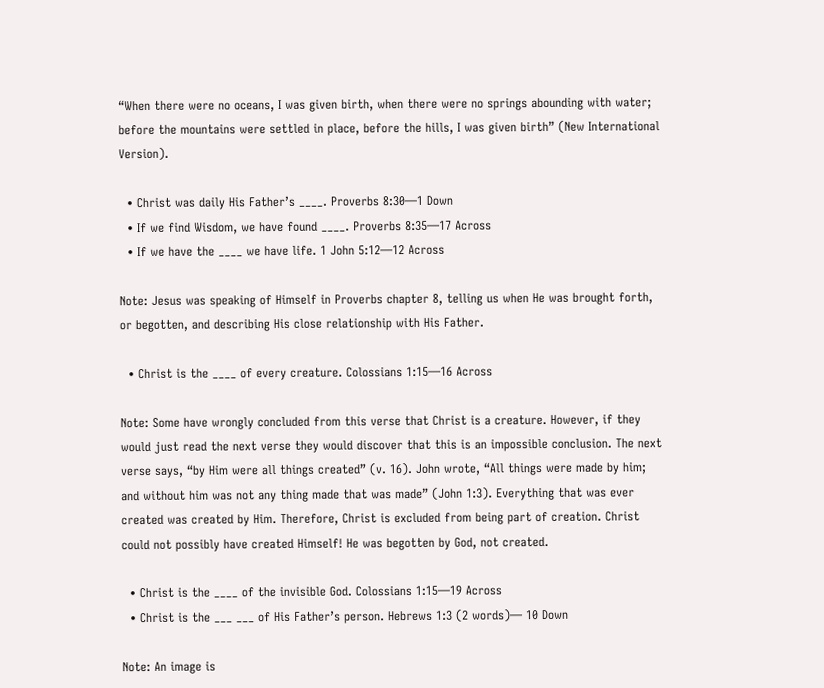“When there were no oceans, I was given birth, when there were no springs abounding with water; before the mountains were settled in place, before the hills, I was given birth” (New International Version).

  • Christ was daily His Father’s ____. Proverbs 8:30—1 Down
  • If we find Wisdom, we have found ____. Proverbs 8:35—17 Across
  • If we have the ____ we have life. 1 John 5:12—12 Across

Note: Jesus was speaking of Himself in Proverbs chapter 8, telling us when He was brought forth, or begotten, and describing His close relationship with His Father.

  • Christ is the ____ of every creature. Colossians 1:15—16 Across

Note: Some have wrongly concluded from this verse that Christ is a creature. However, if they would just read the next verse they would discover that this is an impossible conclusion. The next verse says, “by Him were all things created” (v. 16). John wrote, “All things were made by him; and without him was not any thing made that was made” (John 1:3). Everything that was ever created was created by Him. Therefore, Christ is excluded from being part of creation. Christ could not possibly have created Himself! He was begotten by God, not created.

  • Christ is the ____ of the invisible God. Colossians 1:15—19 Across
  • Christ is the ___ ___ of His Father’s person. Hebrews 1:3 (2 words)— 10 Down

Note: An image is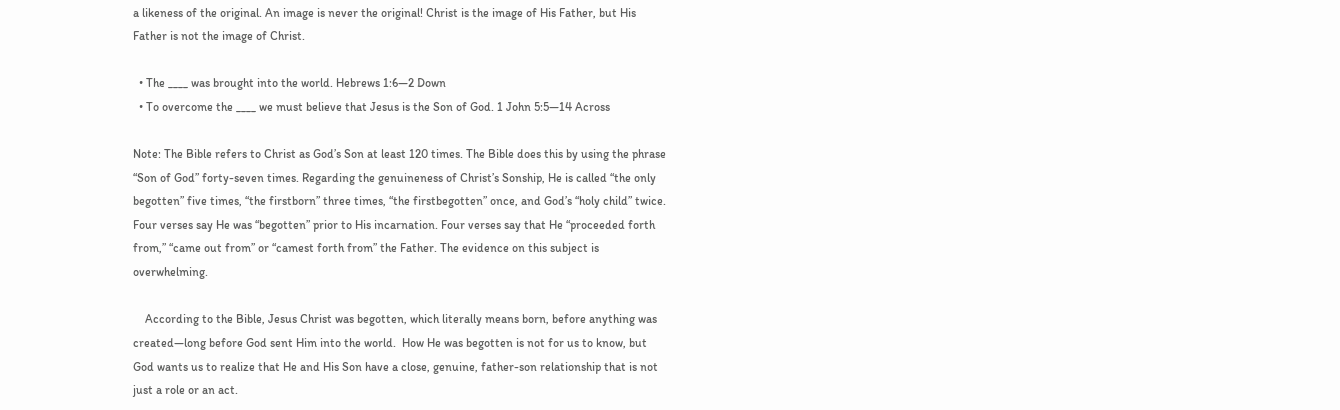a likeness of the original. An image is never the original! Christ is the image of His Father, but His Father is not the image of Christ.

  • The ____ was brought into the world. Hebrews 1:6—2 Down
  • To overcome the ____ we must believe that Jesus is the Son of God. 1 John 5:5—14 Across

Note: The Bible refers to Christ as God’s Son at least 120 times. The Bible does this by using the phrase “Son of God” forty-seven times. Regarding the genuineness of Christ’s Sonship, He is called “the only begotten” five times, “the firstborn” three times, “the firstbegotten” once, and God’s “holy child” twice. Four verses say He was “begotten” prior to His incarnation. Four verses say that He “proceeded forth from,” “came out from” or “camest forth from” the Father. The evidence on this subject is overwhelming.

    According to the Bible, Jesus Christ was begotten, which literally means born, before anything was created—long before God sent Him into the world.  How He was begotten is not for us to know, but God wants us to realize that He and His Son have a close, genuine, father-son relationship that is not just a role or an act.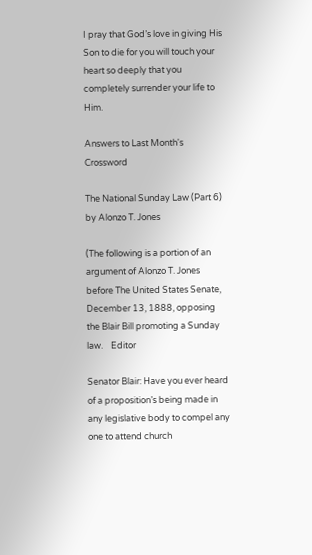I pray that God’s love in giving His Son to die for you will touch your heart so deeply that you completely surrender your life to Him.

Answers to Last Month's Crossword

The National Sunday Law (Part 6)   by Alonzo T. Jones

(The following is a portion of an argument of Alonzo T. Jones before The United States Senate, December 13, 1888, opposing the Blair Bill promoting a Sunday law.    Editor

Senator Blair: Have you ever heard of a proposition’s being made in any legislative body to compel any one to attend church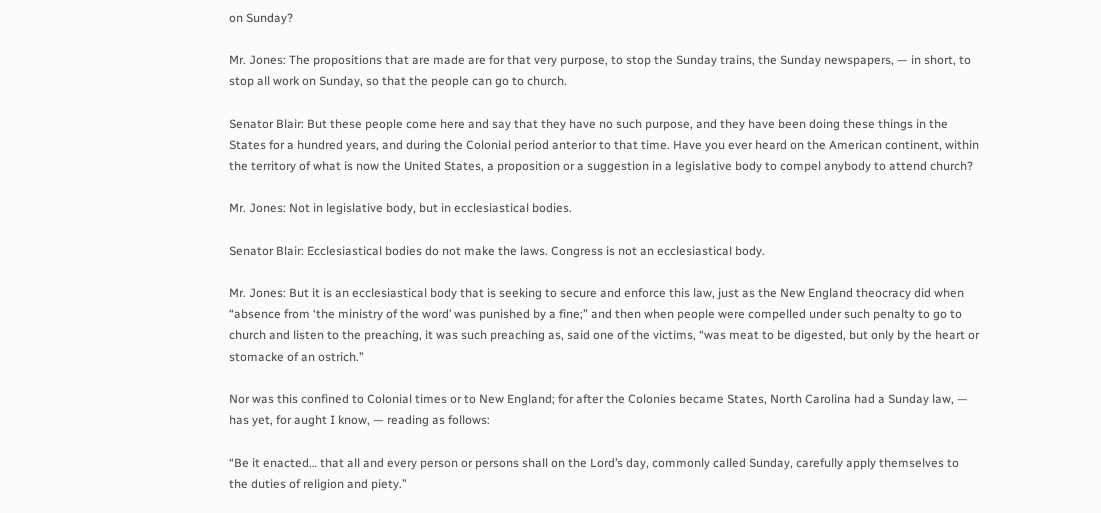on Sunday?

Mr. Jones: The propositions that are made are for that very purpose, to stop the Sunday trains, the Sunday newspapers, — in short, to stop all work on Sunday, so that the people can go to church.

Senator Blair: But these people come here and say that they have no such purpose, and they have been doing these things in the States for a hundred years, and during the Colonial period anterior to that time. Have you ever heard on the American continent, within the territory of what is now the United States, a proposition or a suggestion in a legislative body to compel anybody to attend church?

Mr. Jones: Not in legislative body, but in ecclesiastical bodies.

Senator Blair: Ecclesiastical bodies do not make the laws. Congress is not an ecclesiastical body.

Mr. Jones: But it is an ecclesiastical body that is seeking to secure and enforce this law, just as the New England theocracy did when “absence from ‘the ministry of the word’ was punished by a fine;” and then when people were compelled under such penalty to go to church and listen to the preaching, it was such preaching as, said one of the victims, “was meat to be digested, but only by the heart or stomacke of an ostrich.”

Nor was this confined to Colonial times or to New England; for after the Colonies became States, North Carolina had a Sunday law, — has yet, for aught I know, — reading as follows:

“Be it enacted… that all and every person or persons shall on the Lord’s day, commonly called Sunday, carefully apply themselves to the duties of religion and piety.”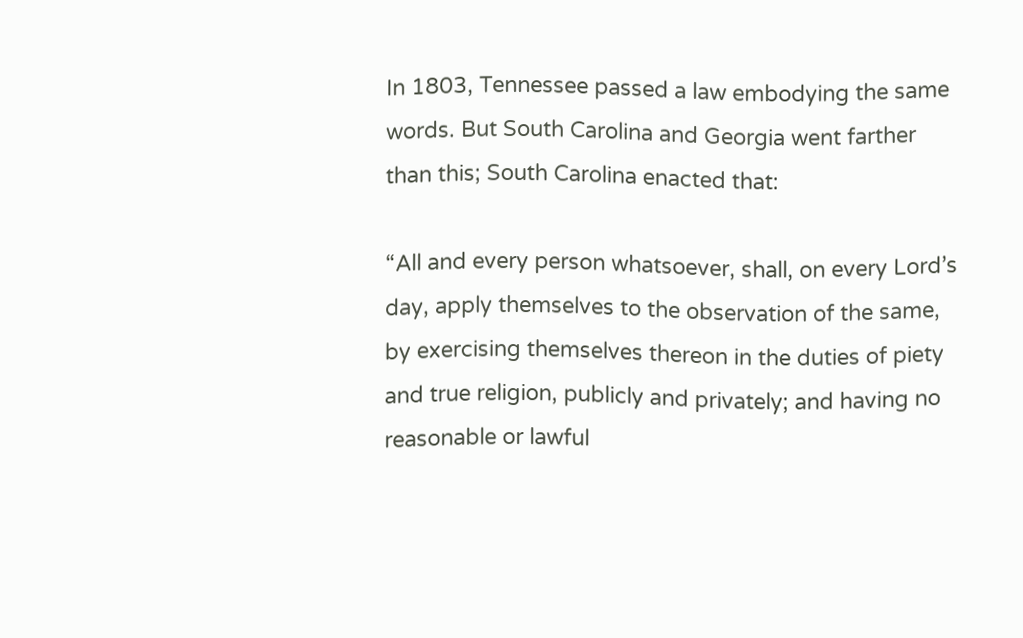In 1803, Tennessee passed a law embodying the same words. But South Carolina and Georgia went farther than this; South Carolina enacted that:

“All and every person whatsoever, shall, on every Lord’s day, apply themselves to the observation of the same, by exercising themselves thereon in the duties of piety and true religion, publicly and privately; and having no reasonable or lawful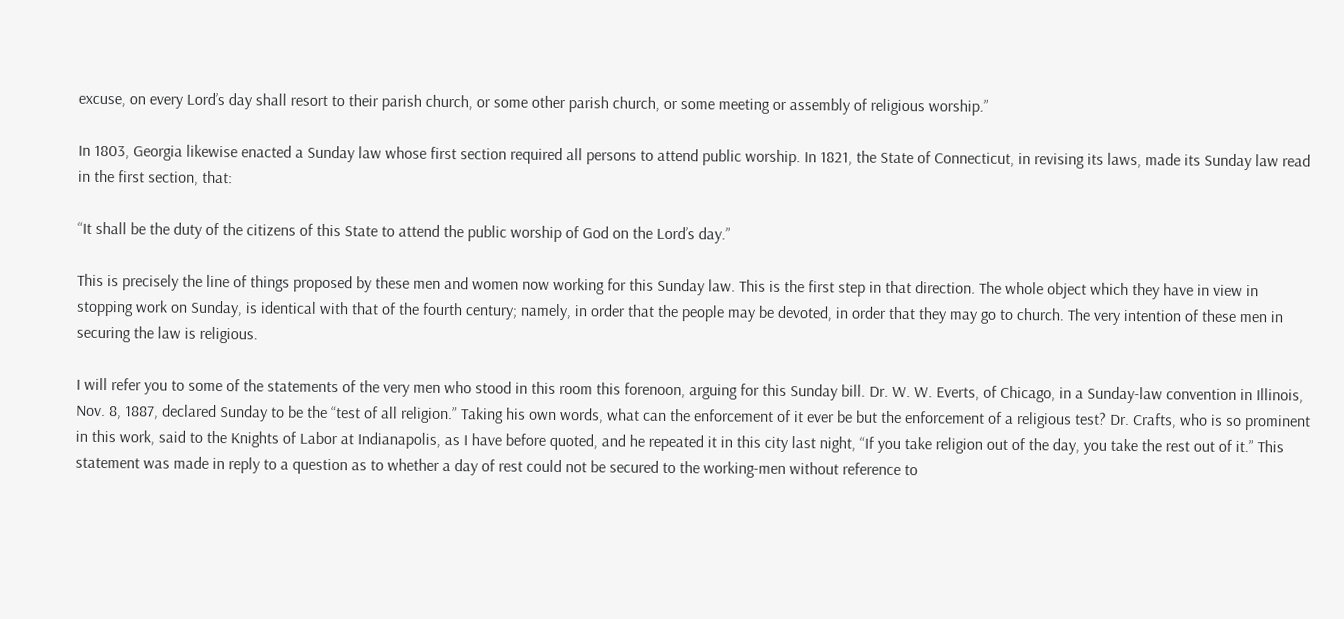excuse, on every Lord’s day shall resort to their parish church, or some other parish church, or some meeting or assembly of religious worship.”

In 1803, Georgia likewise enacted a Sunday law whose first section required all persons to attend public worship. In 1821, the State of Connecticut, in revising its laws, made its Sunday law read in the first section, that:

“It shall be the duty of the citizens of this State to attend the public worship of God on the Lord’s day.”

This is precisely the line of things proposed by these men and women now working for this Sunday law. This is the first step in that direction. The whole object which they have in view in stopping work on Sunday, is identical with that of the fourth century; namely, in order that the people may be devoted, in order that they may go to church. The very intention of these men in securing the law is religious.

I will refer you to some of the statements of the very men who stood in this room this forenoon, arguing for this Sunday bill. Dr. W. W. Everts, of Chicago, in a Sunday-law convention in Illinois, Nov. 8, 1887, declared Sunday to be the “test of all religion.” Taking his own words, what can the enforcement of it ever be but the enforcement of a religious test? Dr. Crafts, who is so prominent in this work, said to the Knights of Labor at Indianapolis, as I have before quoted, and he repeated it in this city last night, “If you take religion out of the day, you take the rest out of it.” This statement was made in reply to a question as to whether a day of rest could not be secured to the working-men without reference to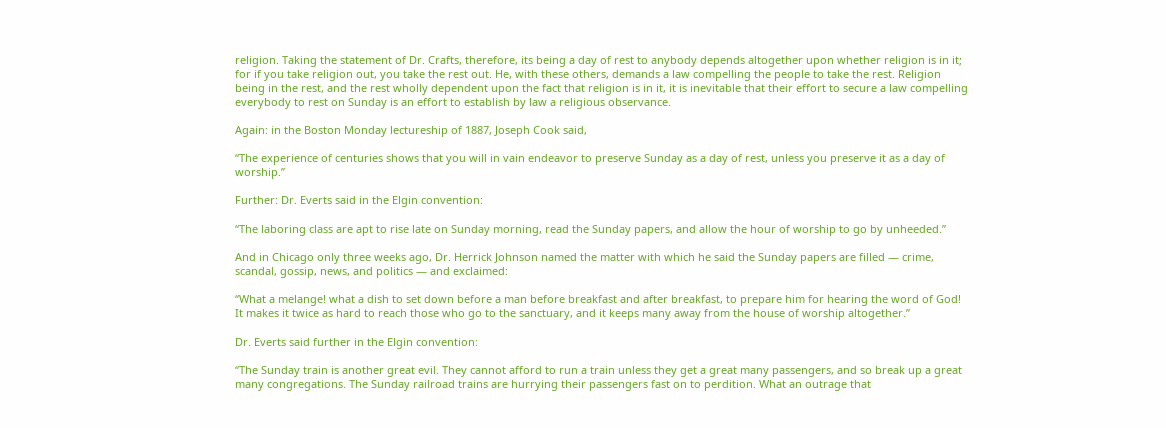religion. Taking the statement of Dr. Crafts, therefore, its being a day of rest to anybody depends altogether upon whether religion is in it; for if you take religion out, you take the rest out. He, with these others, demands a law compelling the people to take the rest. Religion being in the rest, and the rest wholly dependent upon the fact that religion is in it, it is inevitable that their effort to secure a law compelling everybody to rest on Sunday is an effort to establish by law a religious observance.

Again: in the Boston Monday lectureship of 1887, Joseph Cook said,

“The experience of centuries shows that you will in vain endeavor to preserve Sunday as a day of rest, unless you preserve it as a day of worship.”

Further: Dr. Everts said in the Elgin convention:

“The laboring class are apt to rise late on Sunday morning, read the Sunday papers, and allow the hour of worship to go by unheeded.”

And in Chicago only three weeks ago, Dr. Herrick Johnson named the matter with which he said the Sunday papers are filled — crime, scandal, gossip, news, and politics — and exclaimed:

“What a melange! what a dish to set down before a man before breakfast and after breakfast, to prepare him for hearing the word of God! It makes it twice as hard to reach those who go to the sanctuary, and it keeps many away from the house of worship altogether.”

Dr. Everts said further in the Elgin convention:

“The Sunday train is another great evil. They cannot afford to run a train unless they get a great many passengers, and so break up a great many congregations. The Sunday railroad trains are hurrying their passengers fast on to perdition. What an outrage that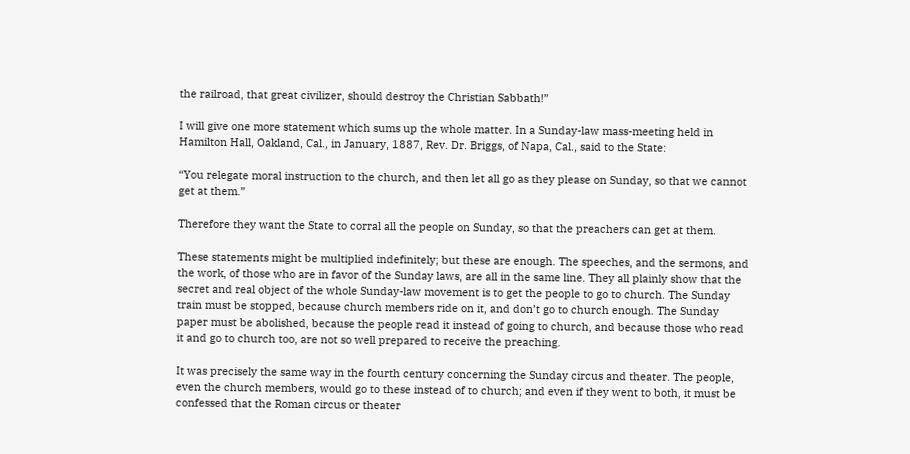the railroad, that great civilizer, should destroy the Christian Sabbath!”

I will give one more statement which sums up the whole matter. In a Sunday-law mass-meeting held in Hamilton Hall, Oakland, Cal., in January, 1887, Rev. Dr. Briggs, of Napa, Cal., said to the State:

“You relegate moral instruction to the church, and then let all go as they please on Sunday, so that we cannot get at them.”

Therefore they want the State to corral all the people on Sunday, so that the preachers can get at them.

These statements might be multiplied indefinitely; but these are enough. The speeches, and the sermons, and the work, of those who are in favor of the Sunday laws, are all in the same line. They all plainly show that the secret and real object of the whole Sunday-law movement is to get the people to go to church. The Sunday train must be stopped, because church members ride on it, and don’t go to church enough. The Sunday paper must be abolished, because the people read it instead of going to church, and because those who read it and go to church too, are not so well prepared to receive the preaching.

It was precisely the same way in the fourth century concerning the Sunday circus and theater. The people, even the church members, would go to these instead of to church; and even if they went to both, it must be confessed that the Roman circus or theater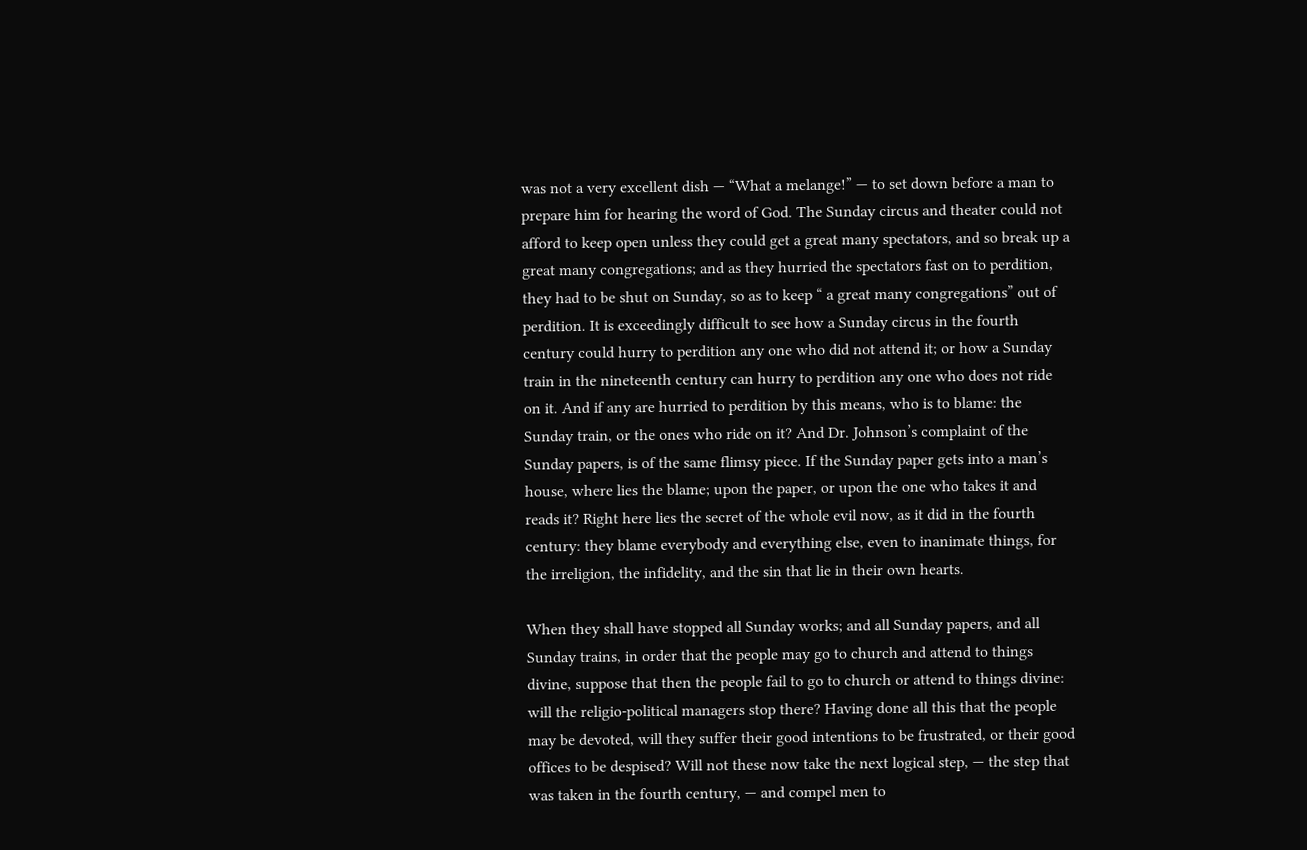was not a very excellent dish — “What a melange!” — to set down before a man to prepare him for hearing the word of God. The Sunday circus and theater could not afford to keep open unless they could get a great many spectators, and so break up a great many congregations; and as they hurried the spectators fast on to perdition, they had to be shut on Sunday, so as to keep “ a great many congregations” out of perdition. It is exceedingly difficult to see how a Sunday circus in the fourth century could hurry to perdition any one who did not attend it; or how a Sunday train in the nineteenth century can hurry to perdition any one who does not ride on it. And if any are hurried to perdition by this means, who is to blame: the Sunday train, or the ones who ride on it? And Dr. Johnson’s complaint of the Sunday papers, is of the same flimsy piece. If the Sunday paper gets into a man’s house, where lies the blame; upon the paper, or upon the one who takes it and reads it? Right here lies the secret of the whole evil now, as it did in the fourth century: they blame everybody and everything else, even to inanimate things, for the irreligion, the infidelity, and the sin that lie in their own hearts.

When they shall have stopped all Sunday works; and all Sunday papers, and all Sunday trains, in order that the people may go to church and attend to things divine, suppose that then the people fail to go to church or attend to things divine: will the religio-political managers stop there? Having done all this that the people may be devoted, will they suffer their good intentions to be frustrated, or their good offices to be despised? Will not these now take the next logical step, — the step that was taken in the fourth century, — and compel men to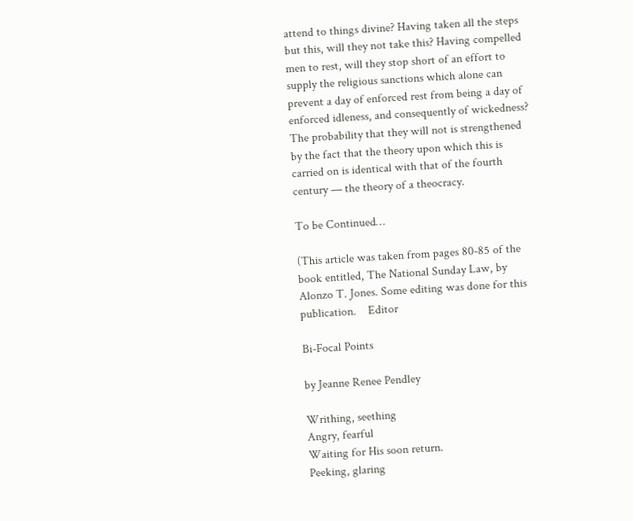attend to things divine? Having taken all the steps but this, will they not take this? Having compelled men to rest, will they stop short of an effort to supply the religious sanctions which alone can prevent a day of enforced rest from being a day of enforced idleness, and consequently of wickedness? The probability that they will not is strengthened by the fact that the theory upon which this is carried on is identical with that of the fourth century — the theory of a theocracy.

To be Continued…

(This article was taken from pages 80-85 of the book entitled, The National Sunday Law, by Alonzo T. Jones. Some editing was done for this publication.    Editor

Bi-Focal Points

by Jeanne Renee Pendley

Writhing, seething
Angry, fearful
Waiting for His soon return.
Peeking, glaring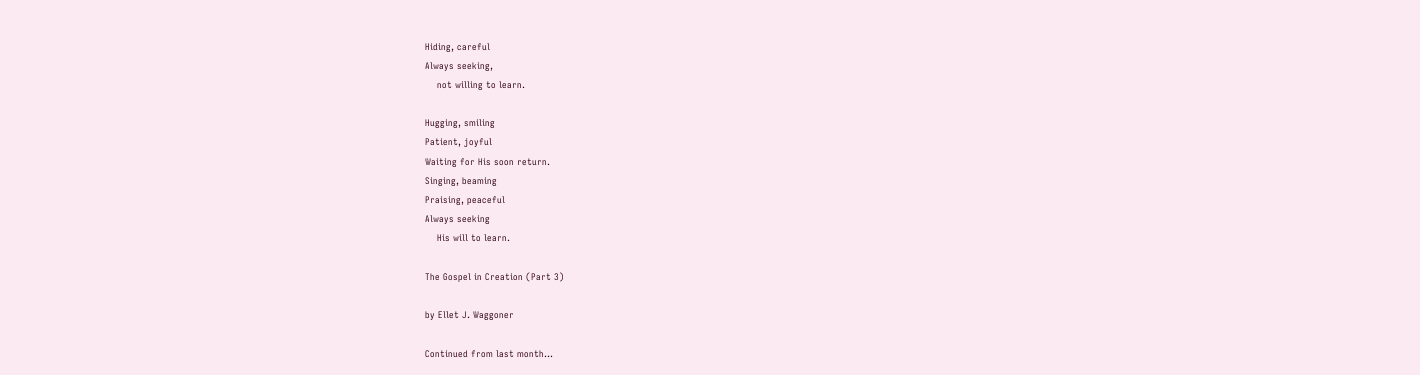Hiding, careful
Always seeking,
    not willing to learn.

Hugging, smiling
Patient, joyful
Waiting for His soon return.
Singing, beaming
Praising, peaceful
Always seeking
    His will to learn.

The Gospel in Creation (Part 3)

by Ellet J. Waggoner

Continued from last month…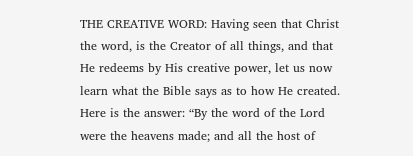THE CREATIVE WORD: Having seen that Christ the word, is the Creator of all things, and that He redeems by His creative power, let us now learn what the Bible says as to how He created. Here is the answer: “By the word of the Lord were the heavens made; and all the host of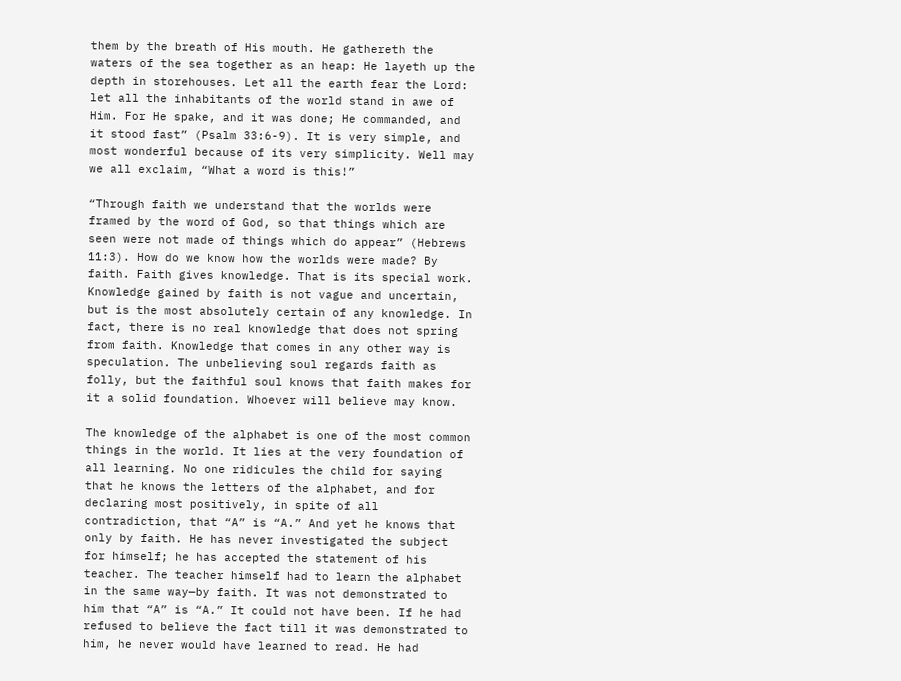them by the breath of His mouth. He gathereth the waters of the sea together as an heap: He layeth up the depth in storehouses. Let all the earth fear the Lord: let all the inhabitants of the world stand in awe of Him. For He spake, and it was done; He commanded, and it stood fast” (Psalm 33:6-9). It is very simple, and most wonderful because of its very simplicity. Well may we all exclaim, “What a word is this!”

“Through faith we understand that the worlds were framed by the word of God, so that things which are seen were not made of things which do appear” (Hebrews 11:3). How do we know how the worlds were made? By faith. Faith gives knowledge. That is its special work. Knowledge gained by faith is not vague and uncertain, but is the most absolutely certain of any knowledge. In fact, there is no real knowledge that does not spring from faith. Knowledge that comes in any other way is speculation. The unbelieving soul regards faith as folly, but the faithful soul knows that faith makes for it a solid foundation. Whoever will believe may know.

The knowledge of the alphabet is one of the most common things in the world. It lies at the very foundation of all learning. No one ridicules the child for saying that he knows the letters of the alphabet, and for declaring most positively, in spite of all contradiction, that “A” is “A.” And yet he knows that only by faith. He has never investigated the subject for himself; he has accepted the statement of his teacher. The teacher himself had to learn the alphabet in the same way—by faith. It was not demonstrated to him that “A” is “A.” It could not have been. If he had refused to believe the fact till it was demonstrated to him, he never would have learned to read. He had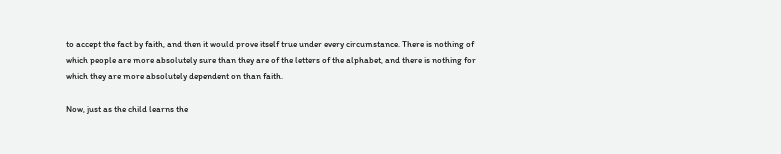to accept the fact by faith, and then it would prove itself true under every circumstance. There is nothing of which people are more absolutely sure than they are of the letters of the alphabet, and there is nothing for which they are more absolutely dependent on than faith.

Now, just as the child learns the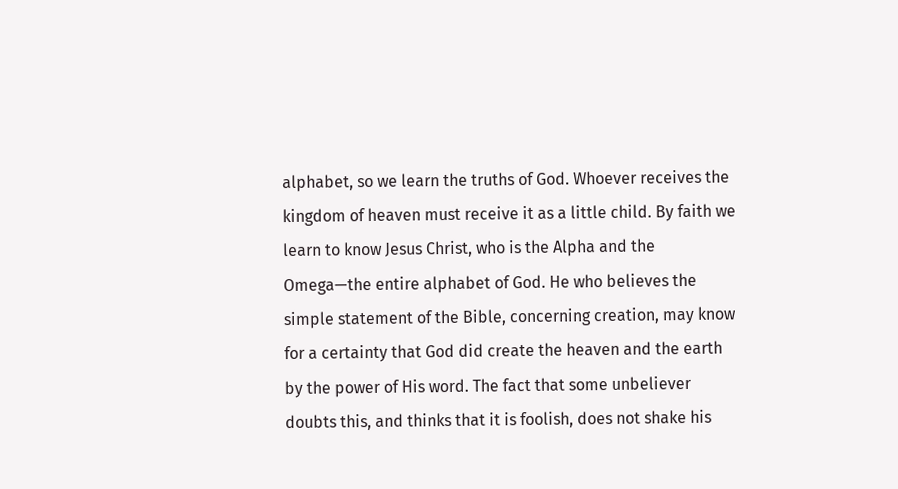alphabet, so we learn the truths of God. Whoever receives the kingdom of heaven must receive it as a little child. By faith we learn to know Jesus Christ, who is the Alpha and the Omega—the entire alphabet of God. He who believes the simple statement of the Bible, concerning creation, may know for a certainty that God did create the heaven and the earth by the power of His word. The fact that some unbeliever doubts this, and thinks that it is foolish, does not shake his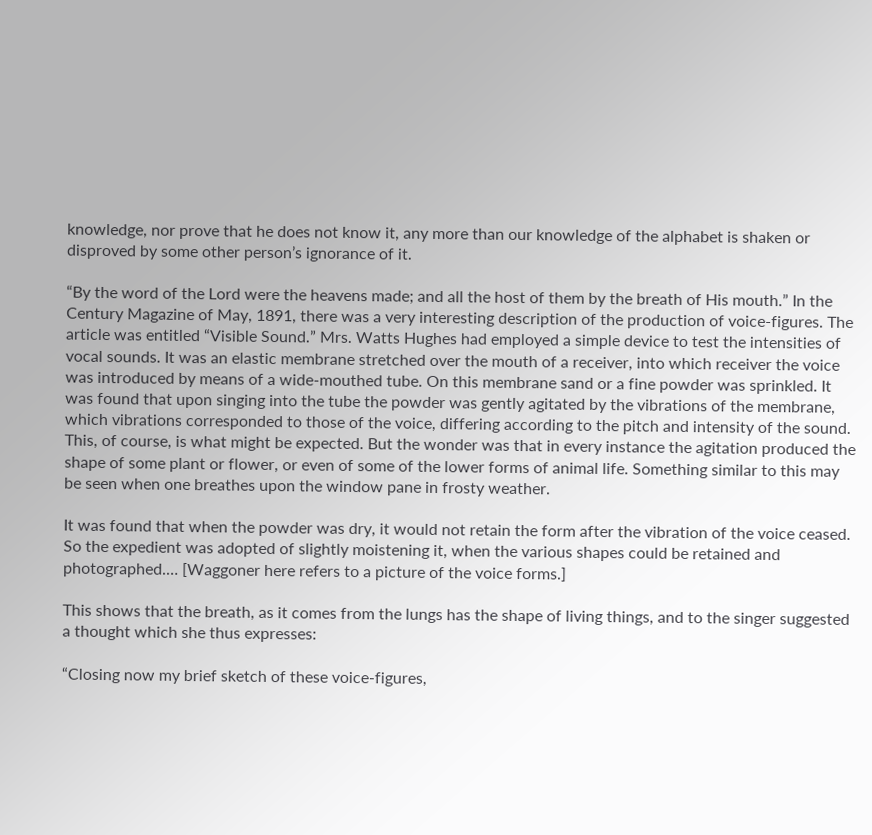knowledge, nor prove that he does not know it, any more than our knowledge of the alphabet is shaken or disproved by some other person’s ignorance of it.

“By the word of the Lord were the heavens made; and all the host of them by the breath of His mouth.” In the Century Magazine of May, 1891, there was a very interesting description of the production of voice-figures. The article was entitled “Visible Sound.” Mrs. Watts Hughes had employed a simple device to test the intensities of vocal sounds. It was an elastic membrane stretched over the mouth of a receiver, into which receiver the voice was introduced by means of a wide-mouthed tube. On this membrane sand or a fine powder was sprinkled. It was found that upon singing into the tube the powder was gently agitated by the vibrations of the membrane, which vibrations corresponded to those of the voice, differing according to the pitch and intensity of the sound. This, of course, is what might be expected. But the wonder was that in every instance the agitation produced the shape of some plant or flower, or even of some of the lower forms of animal life. Something similar to this may be seen when one breathes upon the window pane in frosty weather.

It was found that when the powder was dry, it would not retain the form after the vibration of the voice ceased. So the expedient was adopted of slightly moistening it, when the various shapes could be retained and photographed.… [Waggoner here refers to a picture of the voice forms.]

This shows that the breath, as it comes from the lungs has the shape of living things, and to the singer suggested a thought which she thus expresses:

“Closing now my brief sketch of these voice-figures,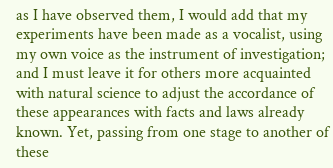as I have observed them, I would add that my experiments have been made as a vocalist, using my own voice as the instrument of investigation; and I must leave it for others more acquainted with natural science to adjust the accordance of these appearances with facts and laws already known. Yet, passing from one stage to another of these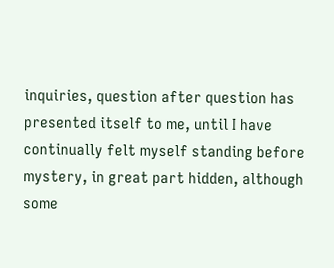inquiries, question after question has presented itself to me, until I have continually felt myself standing before mystery, in great part hidden, although some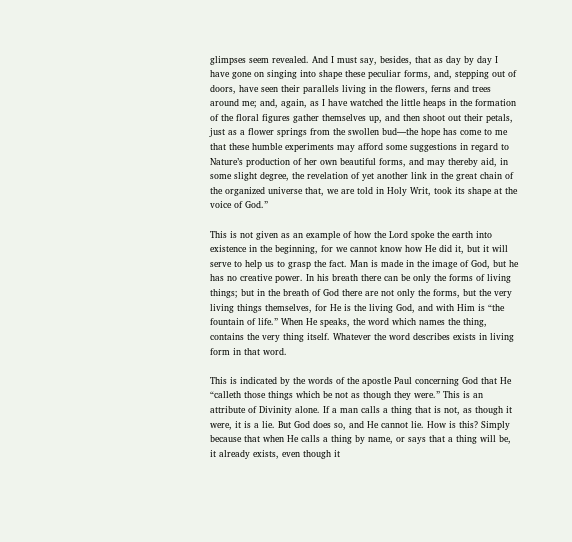glimpses seem revealed. And I must say, besides, that as day by day I have gone on singing into shape these peculiar forms, and, stepping out of doors, have seen their parallels living in the flowers, ferns and trees around me; and, again, as I have watched the little heaps in the formation of the floral figures gather themselves up, and then shoot out their petals, just as a flower springs from the swollen bud—the hope has come to me that these humble experiments may afford some suggestions in regard to Nature’s production of her own beautiful forms, and may thereby aid, in some slight degree, the revelation of yet another link in the great chain of the organized universe that, we are told in Holy Writ, took its shape at the voice of God.”

This is not given as an example of how the Lord spoke the earth into existence in the beginning, for we cannot know how He did it, but it will serve to help us to grasp the fact. Man is made in the image of God, but he has no creative power. In his breath there can be only the forms of living things; but in the breath of God there are not only the forms, but the very living things themselves, for He is the living God, and with Him is “the fountain of life.” When He speaks, the word which names the thing, contains the very thing itself. Whatever the word describes exists in living form in that word.

This is indicated by the words of the apostle Paul concerning God that He “calleth those things which be not as though they were.” This is an attribute of Divinity alone. If a man calls a thing that is not, as though it were, it is a lie. But God does so, and He cannot lie. How is this? Simply because that when He calls a thing by name, or says that a thing will be, it already exists, even though it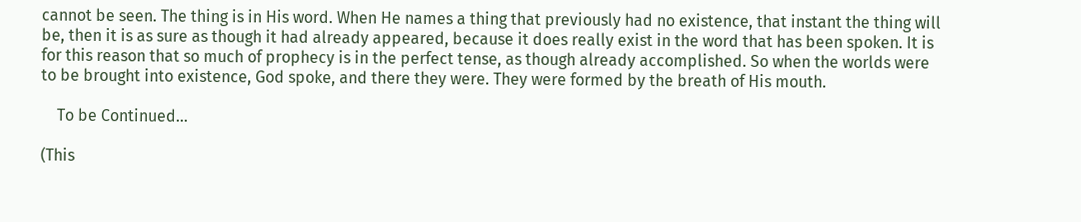cannot be seen. The thing is in His word. When He names a thing that previously had no existence, that instant the thing will be, then it is as sure as though it had already appeared, because it does really exist in the word that has been spoken. It is for this reason that so much of prophecy is in the perfect tense, as though already accomplished. So when the worlds were to be brought into existence, God spoke, and there they were. They were formed by the breath of His mouth.

    To be Continued…

(This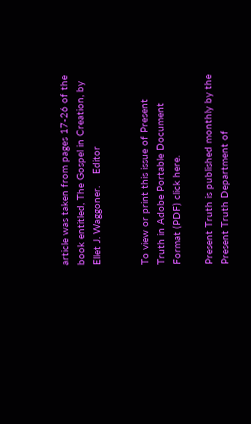article was taken from pages 17-26 of the book entitled, The Gospel in Creation, by Ellet J. Waggoner.    Editor


To view or print this issue of Present Truth in Adobe Portable Document Format (PDF) click here.

Present Truth is published monthly by the Present Truth Department of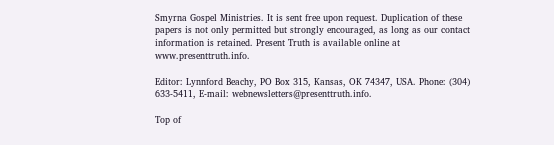Smyrna Gospel Ministries. It is sent free upon request. Duplication of these papers is not only permitted but strongly encouraged, as long as our contact information is retained. Present Truth is available online at www.presenttruth.info.

Editor: Lynnford Beachy, PO Box 315, Kansas, OK 74347, USA. Phone: (304) 633-5411, E-mail: webnewsletters@presenttruth.info.

Top of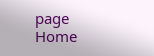page               Home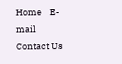Home    E-mail    Contact Us